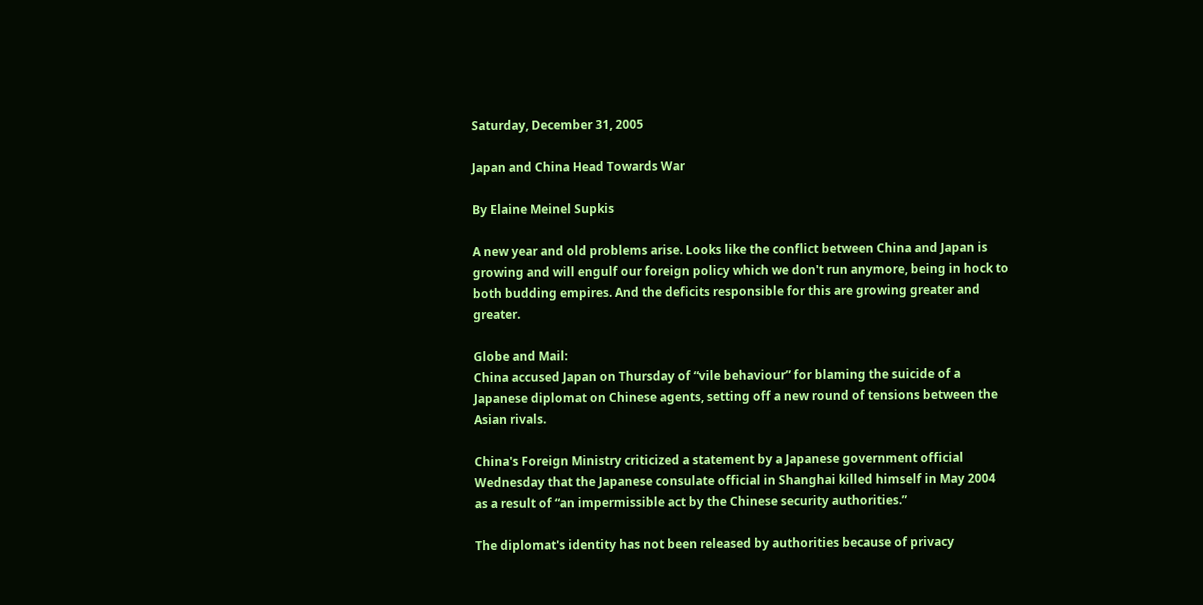Saturday, December 31, 2005

Japan and China Head Towards War

By Elaine Meinel Supkis

A new year and old problems arise. Looks like the conflict between China and Japan is growing and will engulf our foreign policy which we don't run anymore, being in hock to both budding empires. And the deficits responsible for this are growing greater and greater.

Globe and Mail:
China accused Japan on Thursday of “vile behaviour” for blaming the suicide of a Japanese diplomat on Chinese agents, setting off a new round of tensions between the Asian rivals.

China's Foreign Ministry criticized a statement by a Japanese government official Wednesday that the Japanese consulate official in Shanghai killed himself in May 2004 as a result of “an impermissible act by the Chinese security authorities.”

The diplomat's identity has not been released by authorities because of privacy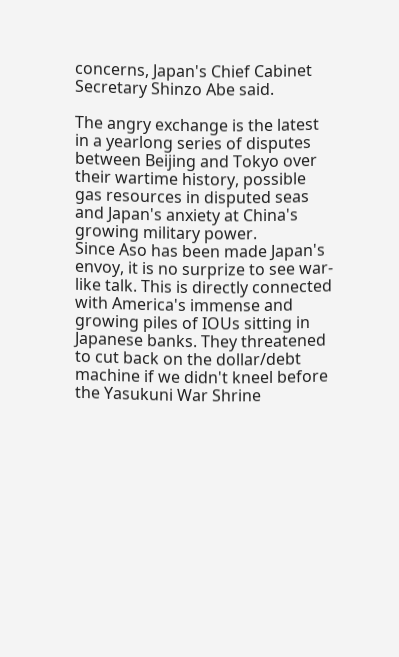concerns, Japan's Chief Cabinet Secretary Shinzo Abe said.

The angry exchange is the latest in a yearlong series of disputes between Beijing and Tokyo over their wartime history, possible gas resources in disputed seas and Japan's anxiety at China's growing military power.
Since Aso has been made Japan's envoy, it is no surprize to see war-like talk. This is directly connected with America's immense and growing piles of IOUs sitting in Japanese banks. They threatened to cut back on the dollar/debt machine if we didn't kneel before the Yasukuni War Shrine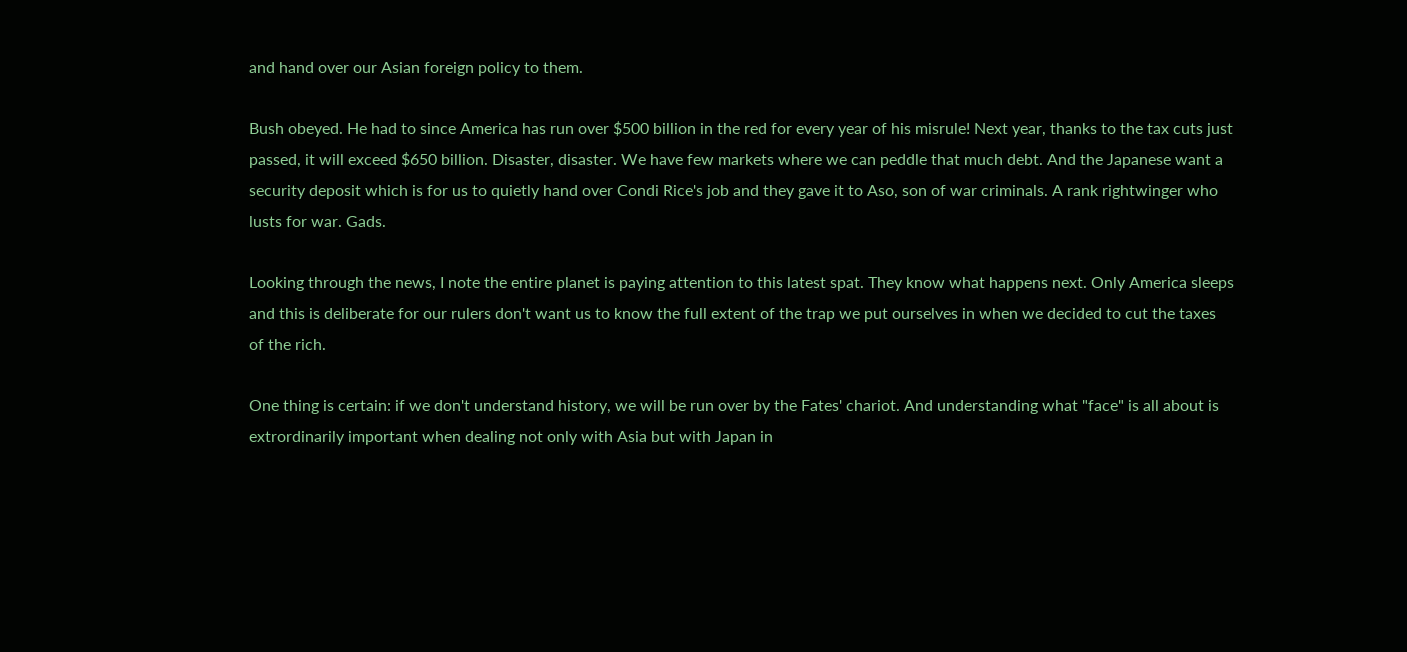and hand over our Asian foreign policy to them.

Bush obeyed. He had to since America has run over $500 billion in the red for every year of his misrule! Next year, thanks to the tax cuts just passed, it will exceed $650 billion. Disaster, disaster. We have few markets where we can peddle that much debt. And the Japanese want a security deposit which is for us to quietly hand over Condi Rice's job and they gave it to Aso, son of war criminals. A rank rightwinger who lusts for war. Gads.

Looking through the news, I note the entire planet is paying attention to this latest spat. They know what happens next. Only America sleeps and this is deliberate for our rulers don't want us to know the full extent of the trap we put ourselves in when we decided to cut the taxes of the rich.

One thing is certain: if we don't understand history, we will be run over by the Fates' chariot. And understanding what "face" is all about is extrordinarily important when dealing not only with Asia but with Japan in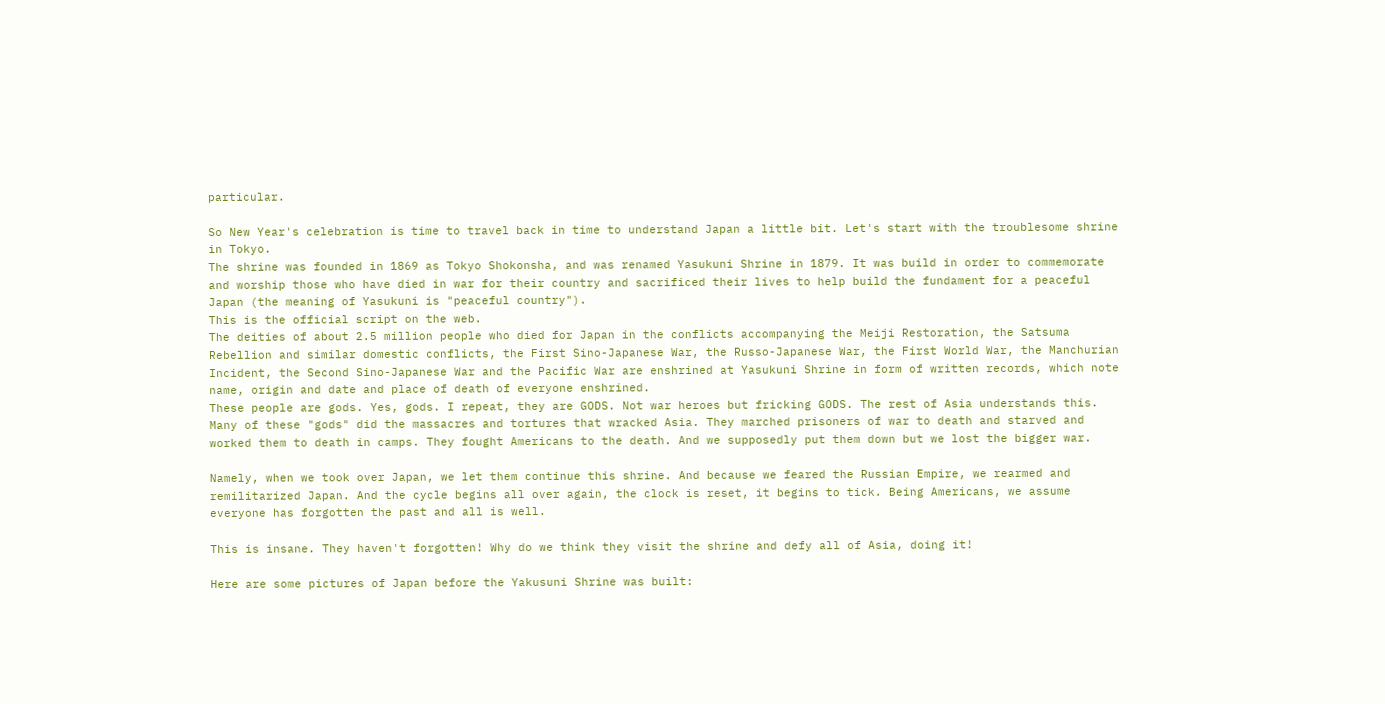particular.

So New Year's celebration is time to travel back in time to understand Japan a little bit. Let's start with the troublesome shrine in Tokyo.
The shrine was founded in 1869 as Tokyo Shokonsha, and was renamed Yasukuni Shrine in 1879. It was build in order to commemorate and worship those who have died in war for their country and sacrificed their lives to help build the fundament for a peaceful Japan (the meaning of Yasukuni is "peaceful country").
This is the official script on the web.
The deities of about 2.5 million people who died for Japan in the conflicts accompanying the Meiji Restoration, the Satsuma Rebellion and similar domestic conflicts, the First Sino-Japanese War, the Russo-Japanese War, the First World War, the Manchurian Incident, the Second Sino-Japanese War and the Pacific War are enshrined at Yasukuni Shrine in form of written records, which note name, origin and date and place of death of everyone enshrined.
These people are gods. Yes, gods. I repeat, they are GODS. Not war heroes but fricking GODS. The rest of Asia understands this. Many of these "gods" did the massacres and tortures that wracked Asia. They marched prisoners of war to death and starved and worked them to death in camps. They fought Americans to the death. And we supposedly put them down but we lost the bigger war.

Namely, when we took over Japan, we let them continue this shrine. And because we feared the Russian Empire, we rearmed and remilitarized Japan. And the cycle begins all over again, the clock is reset, it begins to tick. Being Americans, we assume everyone has forgotten the past and all is well.

This is insane. They haven't forgotten! Why do we think they visit the shrine and defy all of Asia, doing it!

Here are some pictures of Japan before the Yakusuni Shrine was built: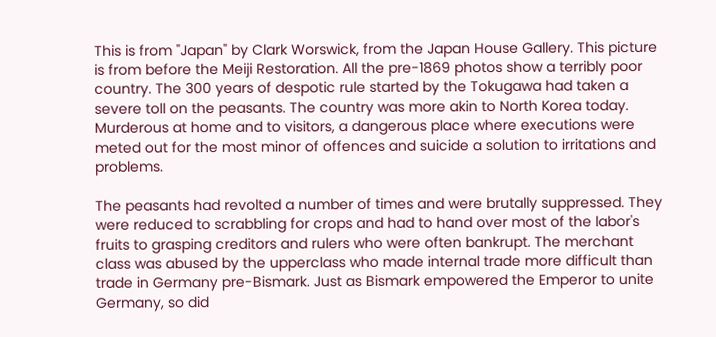This is from "Japan" by Clark Worswick, from the Japan House Gallery. This picture is from before the Meiji Restoration. All the pre-1869 photos show a terribly poor country. The 300 years of despotic rule started by the Tokugawa had taken a severe toll on the peasants. The country was more akin to North Korea today. Murderous at home and to visitors, a dangerous place where executions were meted out for the most minor of offences and suicide a solution to irritations and problems.

The peasants had revolted a number of times and were brutally suppressed. They were reduced to scrabbling for crops and had to hand over most of the labor's fruits to grasping creditors and rulers who were often bankrupt. The merchant class was abused by the upperclass who made internal trade more difficult than trade in Germany pre-Bismark. Just as Bismark empowered the Emperor to unite Germany, so did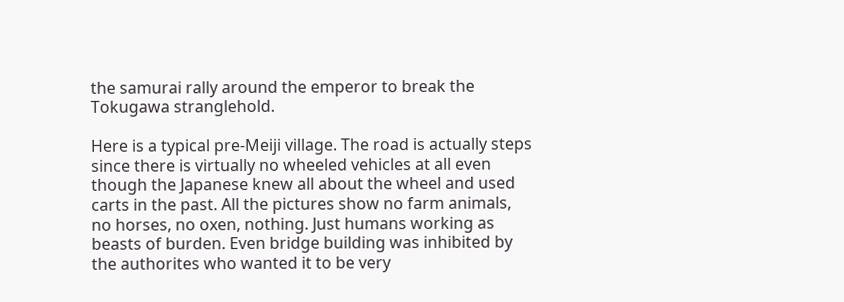the samurai rally around the emperor to break the Tokugawa stranglehold.

Here is a typical pre-Meiji village. The road is actually steps since there is virtually no wheeled vehicles at all even though the Japanese knew all about the wheel and used carts in the past. All the pictures show no farm animals, no horses, no oxen, nothing. Just humans working as beasts of burden. Even bridge building was inhibited by the authorites who wanted it to be very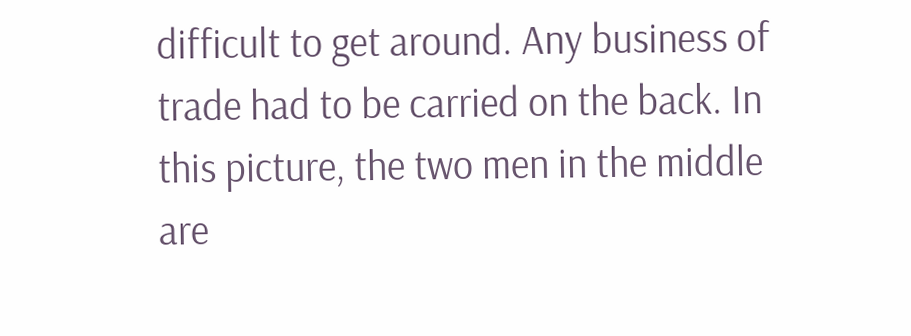difficult to get around. Any business of trade had to be carried on the back. In this picture, the two men in the middle are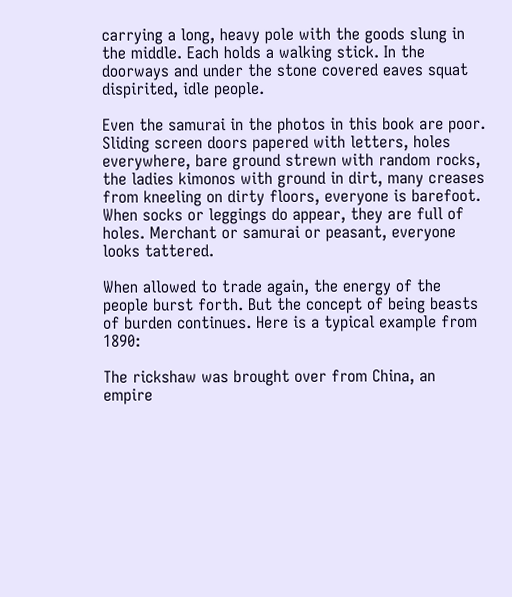carrying a long, heavy pole with the goods slung in the middle. Each holds a walking stick. In the doorways and under the stone covered eaves squat dispirited, idle people.

Even the samurai in the photos in this book are poor. Sliding screen doors papered with letters, holes everywhere, bare ground strewn with random rocks, the ladies kimonos with ground in dirt, many creases from kneeling on dirty floors, everyone is barefoot. When socks or leggings do appear, they are full of holes. Merchant or samurai or peasant, everyone looks tattered.

When allowed to trade again, the energy of the people burst forth. But the concept of being beasts of burden continues. Here is a typical example from 1890:

The rickshaw was brought over from China, an empire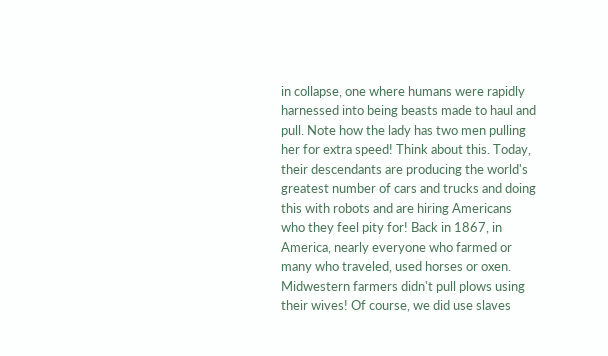in collapse, one where humans were rapidly harnessed into being beasts made to haul and pull. Note how the lady has two men pulling her for extra speed! Think about this. Today, their descendants are producing the world's greatest number of cars and trucks and doing this with robots and are hiring Americans who they feel pity for! Back in 1867, in America, nearly everyone who farmed or many who traveled, used horses or oxen. Midwestern farmers didn't pull plows using their wives! Of course, we did use slaves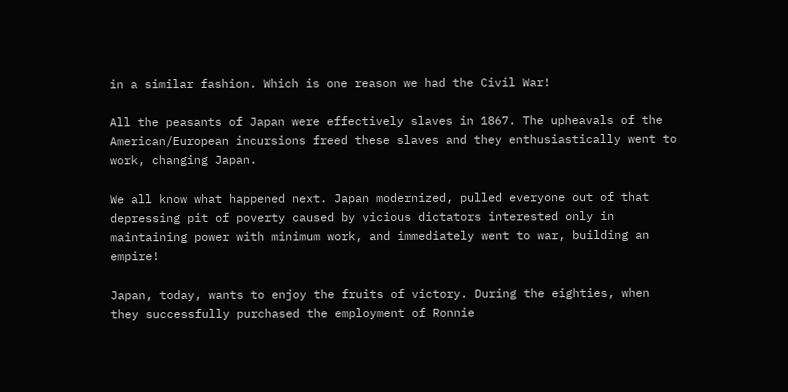in a similar fashion. Which is one reason we had the Civil War!

All the peasants of Japan were effectively slaves in 1867. The upheavals of the American/European incursions freed these slaves and they enthusiastically went to work, changing Japan.

We all know what happened next. Japan modernized, pulled everyone out of that depressing pit of poverty caused by vicious dictators interested only in maintaining power with minimum work, and immediately went to war, building an empire!

Japan, today, wants to enjoy the fruits of victory. During the eighties, when they successfully purchased the employment of Ronnie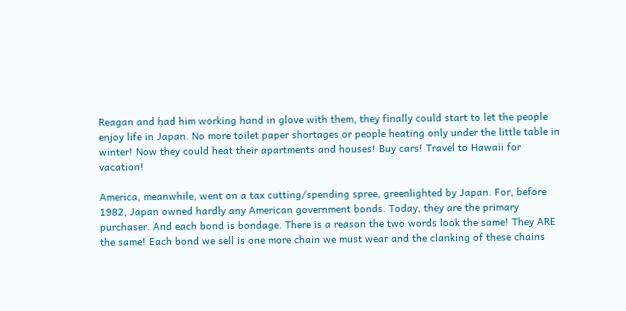Reagan and had him working hand in glove with them, they finally could start to let the people enjoy life in Japan. No more toilet paper shortages or people heating only under the little table in winter! Now they could heat their apartments and houses! Buy cars! Travel to Hawaii for vacation!

America, meanwhile, went on a tax cutting/spending spree, greenlighted by Japan. For, before 1982, Japan owned hardly any American government bonds. Today, they are the primary purchaser. And each bond is bondage. There is a reason the two words look the same! They ARE the same! Each bond we sell is one more chain we must wear and the clanking of these chains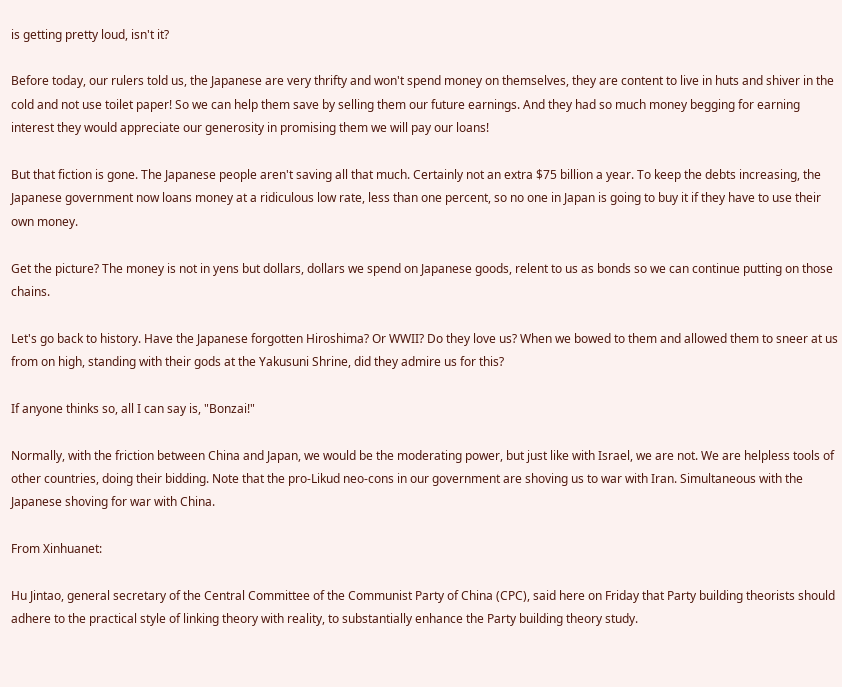is getting pretty loud, isn't it?

Before today, our rulers told us, the Japanese are very thrifty and won't spend money on themselves, they are content to live in huts and shiver in the cold and not use toilet paper! So we can help them save by selling them our future earnings. And they had so much money begging for earning interest they would appreciate our generosity in promising them we will pay our loans!

But that fiction is gone. The Japanese people aren't saving all that much. Certainly not an extra $75 billion a year. To keep the debts increasing, the Japanese government now loans money at a ridiculous low rate, less than one percent, so no one in Japan is going to buy it if they have to use their own money.

Get the picture? The money is not in yens but dollars, dollars we spend on Japanese goods, relent to us as bonds so we can continue putting on those chains.

Let's go back to history. Have the Japanese forgotten Hiroshima? Or WWII? Do they love us? When we bowed to them and allowed them to sneer at us from on high, standing with their gods at the Yakusuni Shrine, did they admire us for this?

If anyone thinks so, all I can say is, "Bonzai!"

Normally, with the friction between China and Japan, we would be the moderating power, but just like with Israel, we are not. We are helpless tools of other countries, doing their bidding. Note that the pro-Likud neo-cons in our government are shoving us to war with Iran. Simultaneous with the Japanese shoving for war with China.

From Xinhuanet:

Hu Jintao, general secretary of the Central Committee of the Communist Party of China (CPC), said here on Friday that Party building theorists should adhere to the practical style of linking theory with reality, to substantially enhance the Party building theory study.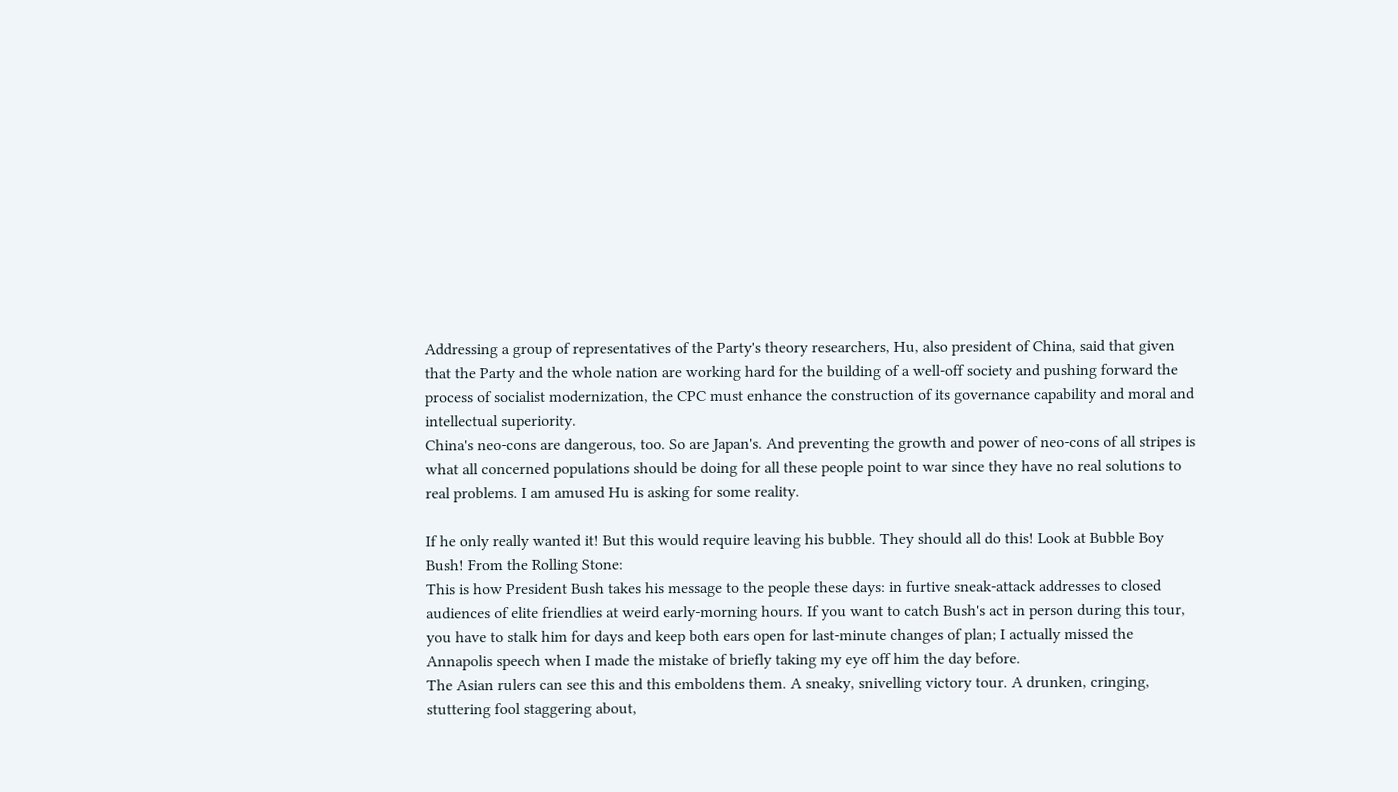Addressing a group of representatives of the Party's theory researchers, Hu, also president of China, said that given that the Party and the whole nation are working hard for the building of a well-off society and pushing forward the process of socialist modernization, the CPC must enhance the construction of its governance capability and moral and intellectual superiority.
China's neo-cons are dangerous, too. So are Japan's. And preventing the growth and power of neo-cons of all stripes is what all concerned populations should be doing for all these people point to war since they have no real solutions to real problems. I am amused Hu is asking for some reality.

If he only really wanted it! But this would require leaving his bubble. They should all do this! Look at Bubble Boy Bush! From the Rolling Stone:
This is how President Bush takes his message to the people these days: in furtive sneak-attack addresses to closed audiences of elite friendlies at weird early-morning hours. If you want to catch Bush's act in person during this tour, you have to stalk him for days and keep both ears open for last-minute changes of plan; I actually missed the Annapolis speech when I made the mistake of briefly taking my eye off him the day before.
The Asian rulers can see this and this emboldens them. A sneaky, snivelling victory tour. A drunken, cringing, stuttering fool staggering about,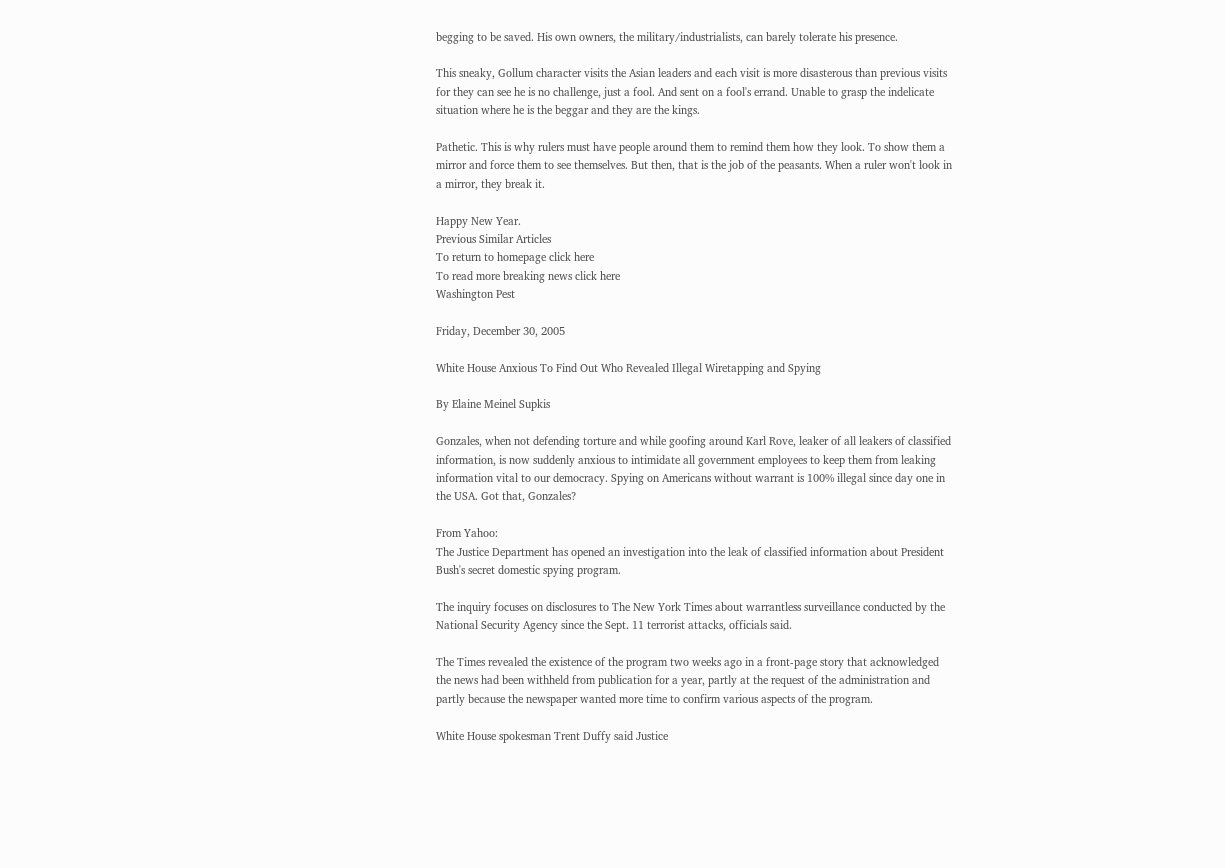begging to be saved. His own owners, the military/industrialists, can barely tolerate his presence.

This sneaky, Gollum character visits the Asian leaders and each visit is more disasterous than previous visits for they can see he is no challenge, just a fool. And sent on a fool's errand. Unable to grasp the indelicate situation where he is the beggar and they are the kings.

Pathetic. This is why rulers must have people around them to remind them how they look. To show them a mirror and force them to see themselves. But then, that is the job of the peasants. When a ruler won't look in a mirror, they break it.

Happy New Year.
Previous Similar Articles
To return to homepage click here
To read more breaking news click here
Washington Pest

Friday, December 30, 2005

White House Anxious To Find Out Who Revealed Illegal Wiretapping and Spying

By Elaine Meinel Supkis

Gonzales, when not defending torture and while goofing around Karl Rove, leaker of all leakers of classified information, is now suddenly anxious to intimidate all government employees to keep them from leaking information vital to our democracy. Spying on Americans without warrant is 100% illegal since day one in the USA. Got that, Gonzales?

From Yahoo:
The Justice Department has opened an investigation into the leak of classified information about President Bush's secret domestic spying program.

The inquiry focuses on disclosures to The New York Times about warrantless surveillance conducted by the National Security Agency since the Sept. 11 terrorist attacks, officials said.

The Times revealed the existence of the program two weeks ago in a front-page story that acknowledged the news had been withheld from publication for a year, partly at the request of the administration and partly because the newspaper wanted more time to confirm various aspects of the program.

White House spokesman Trent Duffy said Justice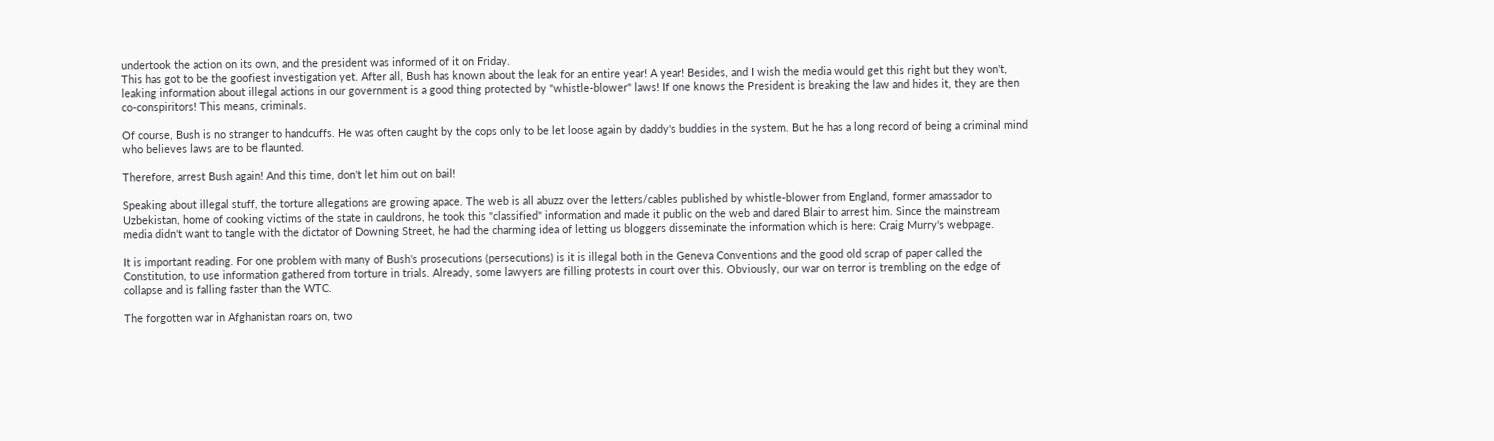undertook the action on its own, and the president was informed of it on Friday.
This has got to be the goofiest investigation yet. After all, Bush has known about the leak for an entire year! A year! Besides, and I wish the media would get this right but they won't, leaking information about illegal actions in our government is a good thing protected by "whistle-blower" laws! If one knows the President is breaking the law and hides it, they are then co-conspiritors! This means, criminals.

Of course, Bush is no stranger to handcuffs. He was often caught by the cops only to be let loose again by daddy's buddies in the system. But he has a long record of being a criminal mind who believes laws are to be flaunted.

Therefore, arrest Bush again! And this time, don't let him out on bail!

Speaking about illegal stuff, the torture allegations are growing apace. The web is all abuzz over the letters/cables published by whistle-blower from England, former amassador to Uzbekistan, home of cooking victims of the state in cauldrons, he took this "classified" information and made it public on the web and dared Blair to arrest him. Since the mainstream media didn't want to tangle with the dictator of Downing Street, he had the charming idea of letting us bloggers disseminate the information which is here: Craig Murry's webpage.

It is important reading. For one problem with many of Bush's prosecutions (persecutions) is it is illegal both in the Geneva Conventions and the good old scrap of paper called the Constitution, to use information gathered from torture in trials. Already, some lawyers are filling protests in court over this. Obviously, our war on terror is trembling on the edge of collapse and is falling faster than the WTC.

The forgotten war in Afghanistan roars on, two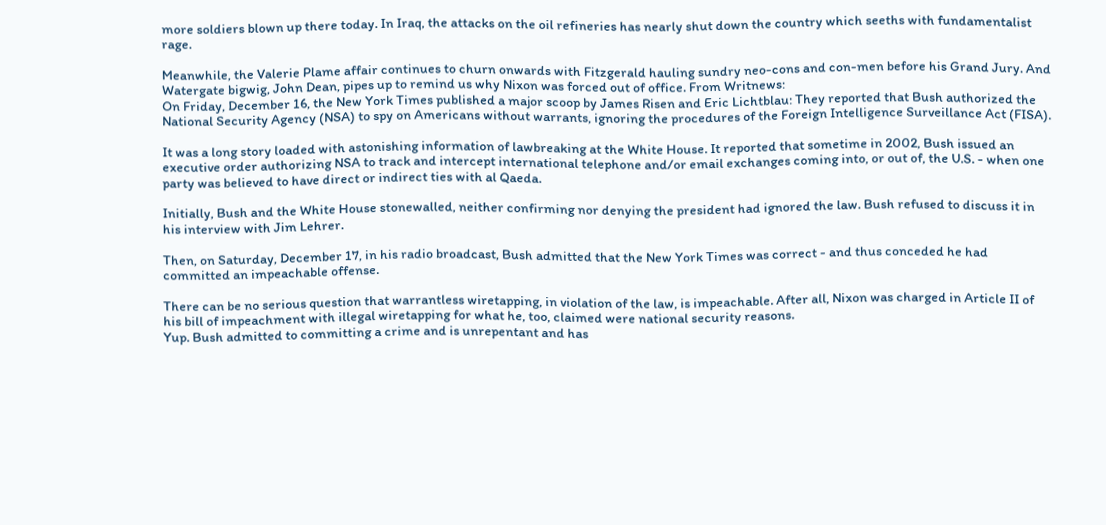more soldiers blown up there today. In Iraq, the attacks on the oil refineries has nearly shut down the country which seeths with fundamentalist rage.

Meanwhile, the Valerie Plame affair continues to churn onwards with Fitzgerald hauling sundry neo-cons and con-men before his Grand Jury. And Watergate bigwig, John Dean, pipes up to remind us why Nixon was forced out of office. From Writnews:
On Friday, December 16, the New York Times published a major scoop by James Risen and Eric Lichtblau: They reported that Bush authorized the National Security Agency (NSA) to spy on Americans without warrants, ignoring the procedures of the Foreign Intelligence Surveillance Act (FISA).

It was a long story loaded with astonishing information of lawbreaking at the White House. It reported that sometime in 2002, Bush issued an executive order authorizing NSA to track and intercept international telephone and/or email exchanges coming into, or out of, the U.S. - when one party was believed to have direct or indirect ties with al Qaeda.

Initially, Bush and the White House stonewalled, neither confirming nor denying the president had ignored the law. Bush refused to discuss it in his interview with Jim Lehrer.

Then, on Saturday, December 17, in his radio broadcast, Bush admitted that the New York Times was correct - and thus conceded he had committed an impeachable offense.

There can be no serious question that warrantless wiretapping, in violation of the law, is impeachable. After all, Nixon was charged in Article II of his bill of impeachment with illegal wiretapping for what he, too, claimed were national security reasons.
Yup. Bush admitted to committing a crime and is unrepentant and has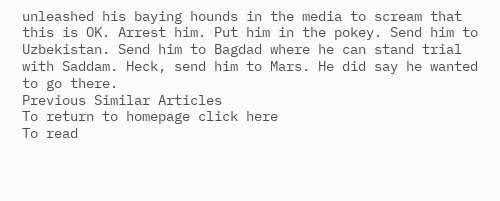unleashed his baying hounds in the media to scream that this is OK. Arrest him. Put him in the pokey. Send him to Uzbekistan. Send him to Bagdad where he can stand trial with Saddam. Heck, send him to Mars. He did say he wanted to go there.
Previous Similar Articles
To return to homepage click here
To read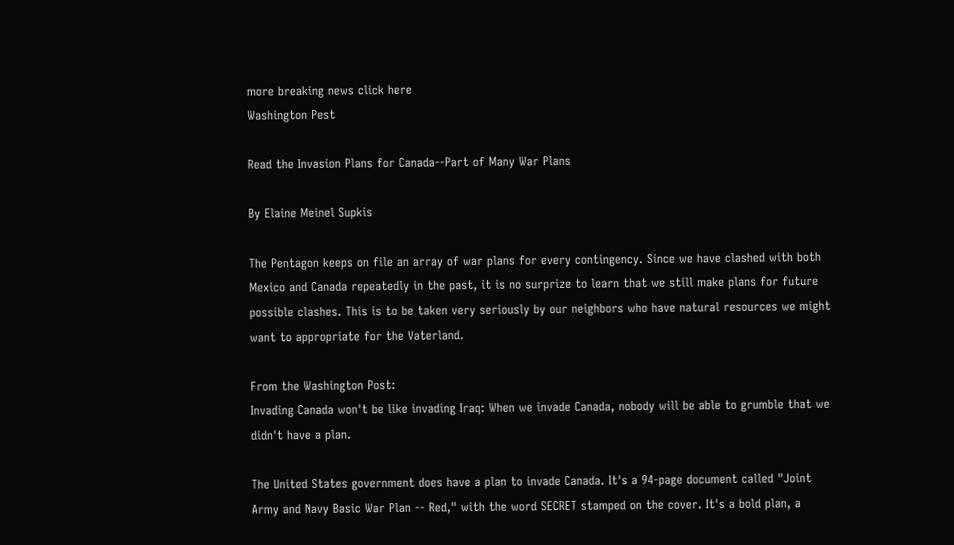more breaking news click here
Washington Pest

Read the Invasion Plans for Canada--Part of Many War Plans

By Elaine Meinel Supkis

The Pentagon keeps on file an array of war plans for every contingency. Since we have clashed with both Mexico and Canada repeatedly in the past, it is no surprize to learn that we still make plans for future possible clashes. This is to be taken very seriously by our neighbors who have natural resources we might want to appropriate for the Vaterland.

From the Washington Post:
Invading Canada won't be like invading Iraq: When we invade Canada, nobody will be able to grumble that we didn't have a plan.

The United States government does have a plan to invade Canada. It's a 94-page document called "Joint Army and Navy Basic War Plan -- Red," with the word SECRET stamped on the cover. It's a bold plan, a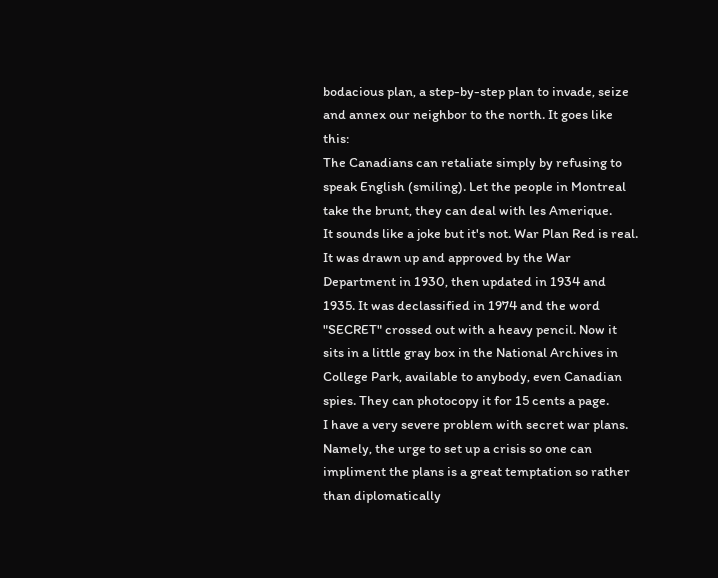bodacious plan, a step-by-step plan to invade, seize and annex our neighbor to the north. It goes like this:
The Canadians can retaliate simply by refusing to speak English (smiling). Let the people in Montreal take the brunt, they can deal with les Amerique.
It sounds like a joke but it's not. War Plan Red is real. It was drawn up and approved by the War Department in 1930, then updated in 1934 and 1935. It was declassified in 1974 and the word "SECRET" crossed out with a heavy pencil. Now it sits in a little gray box in the National Archives in College Park, available to anybody, even Canadian spies. They can photocopy it for 15 cents a page.
I have a very severe problem with secret war plans. Namely, the urge to set up a crisis so one can impliment the plans is a great temptation so rather than diplomatically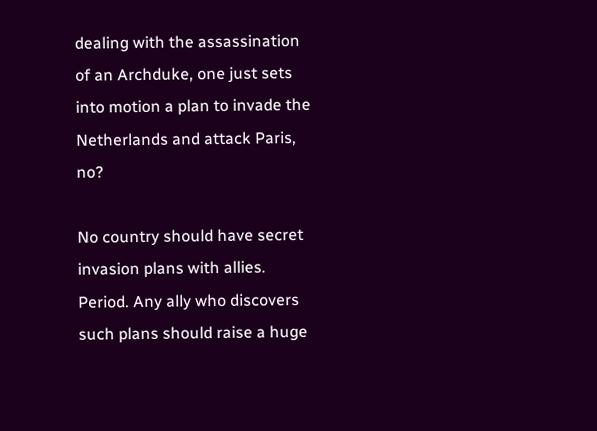dealing with the assassination of an Archduke, one just sets into motion a plan to invade the Netherlands and attack Paris, no?

No country should have secret invasion plans with allies. Period. Any ally who discovers such plans should raise a huge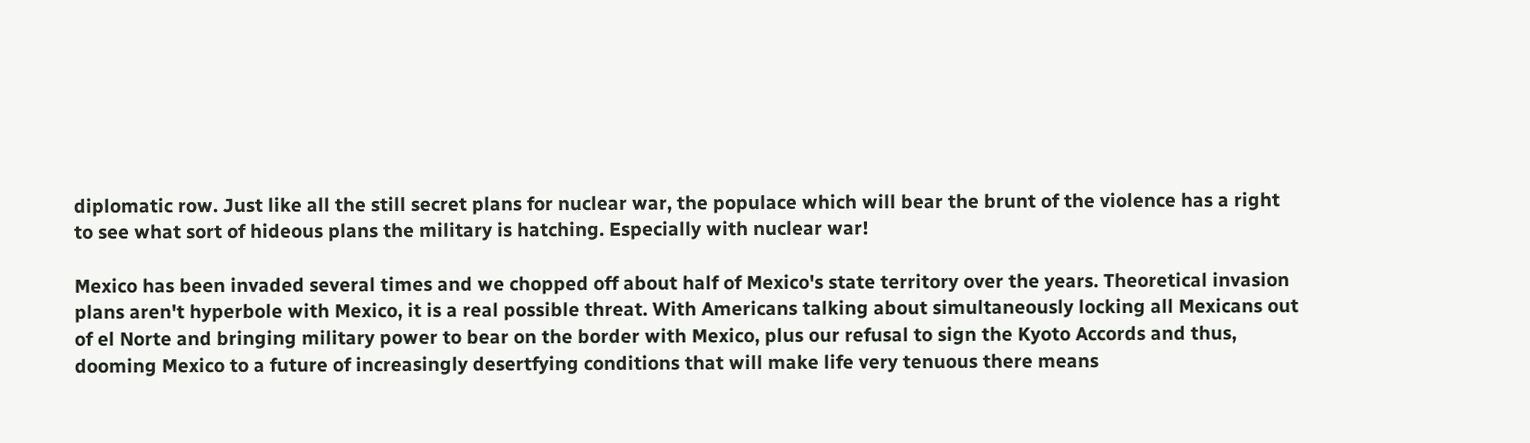diplomatic row. Just like all the still secret plans for nuclear war, the populace which will bear the brunt of the violence has a right to see what sort of hideous plans the military is hatching. Especially with nuclear war!

Mexico has been invaded several times and we chopped off about half of Mexico's state territory over the years. Theoretical invasion plans aren't hyperbole with Mexico, it is a real possible threat. With Americans talking about simultaneously locking all Mexicans out of el Norte and bringing military power to bear on the border with Mexico, plus our refusal to sign the Kyoto Accords and thus, dooming Mexico to a future of increasingly desertfying conditions that will make life very tenuous there means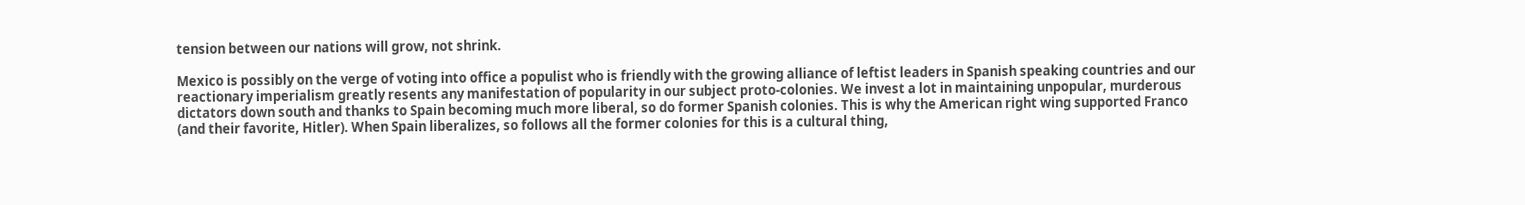tension between our nations will grow, not shrink.

Mexico is possibly on the verge of voting into office a populist who is friendly with the growing alliance of leftist leaders in Spanish speaking countries and our reactionary imperialism greatly resents any manifestation of popularity in our subject proto-colonies. We invest a lot in maintaining unpopular, murderous dictators down south and thanks to Spain becoming much more liberal, so do former Spanish colonies. This is why the American right wing supported Franco (and their favorite, Hitler). When Spain liberalizes, so follows all the former colonies for this is a cultural thing,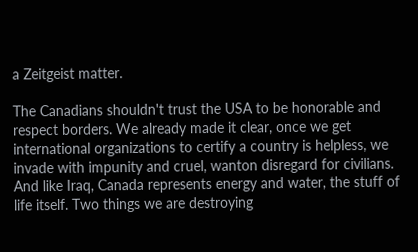a Zeitgeist matter.

The Canadians shouldn't trust the USA to be honorable and respect borders. We already made it clear, once we get international organizations to certify a country is helpless, we invade with impunity and cruel, wanton disregard for civilians. And like Iraq, Canada represents energy and water, the stuff of life itself. Two things we are destroying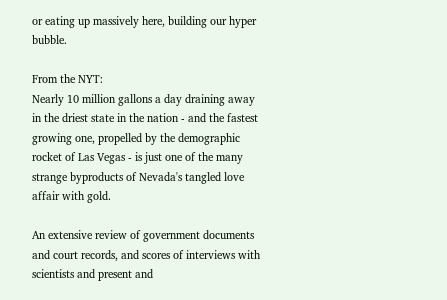or eating up massively here, building our hyper bubble.

From the NYT:
Nearly 10 million gallons a day draining away in the driest state in the nation - and the fastest growing one, propelled by the demographic rocket of Las Vegas - is just one of the many strange byproducts of Nevada's tangled love affair with gold.

An extensive review of government documents and court records, and scores of interviews with scientists and present and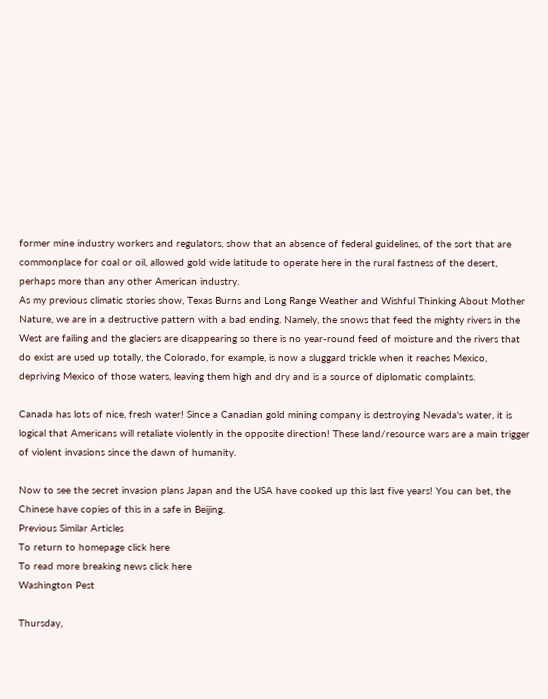former mine industry workers and regulators, show that an absence of federal guidelines, of the sort that are commonplace for coal or oil, allowed gold wide latitude to operate here in the rural fastness of the desert, perhaps more than any other American industry.
As my previous climatic stories show, Texas Burns and Long Range Weather and Wishful Thinking About Mother Nature, we are in a destructive pattern with a bad ending. Namely, the snows that feed the mighty rivers in the West are failing and the glaciers are disappearing so there is no year-round feed of moisture and the rivers that do exist are used up totally, the Colorado, for example, is now a sluggard trickle when it reaches Mexico, depriving Mexico of those waters, leaving them high and dry and is a source of diplomatic complaints.

Canada has lots of nice, fresh water! Since a Canadian gold mining company is destroying Nevada's water, it is logical that Americans will retaliate violently in the opposite direction! These land/resource wars are a main trigger of violent invasions since the dawn of humanity.

Now to see the secret invasion plans Japan and the USA have cooked up this last five years! You can bet, the Chinese have copies of this in a safe in Beijing.
Previous Similar Articles
To return to homepage click here
To read more breaking news click here
Washington Pest

Thursday,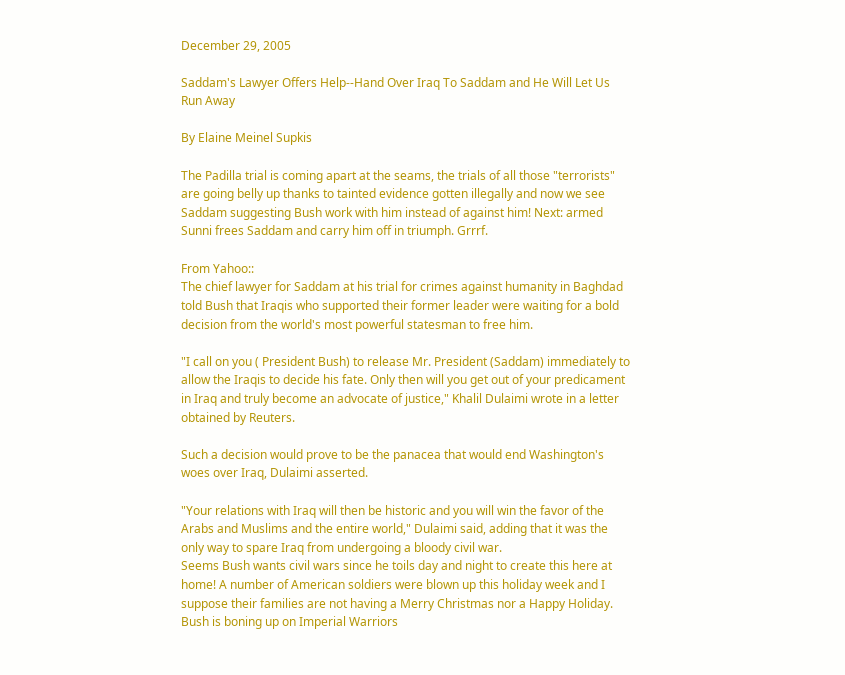December 29, 2005

Saddam's Lawyer Offers Help--Hand Over Iraq To Saddam and He Will Let Us Run Away

By Elaine Meinel Supkis

The Padilla trial is coming apart at the seams, the trials of all those "terrorists" are going belly up thanks to tainted evidence gotten illegally and now we see Saddam suggesting Bush work with him instead of against him! Next: armed Sunni frees Saddam and carry him off in triumph. Grrrf.

From Yahoo::
The chief lawyer for Saddam at his trial for crimes against humanity in Baghdad told Bush that Iraqis who supported their former leader were waiting for a bold decision from the world's most powerful statesman to free him.

"I call on you ( President Bush) to release Mr. President (Saddam) immediately to allow the Iraqis to decide his fate. Only then will you get out of your predicament in Iraq and truly become an advocate of justice," Khalil Dulaimi wrote in a letter obtained by Reuters.

Such a decision would prove to be the panacea that would end Washington's woes over Iraq, Dulaimi asserted.

"Your relations with Iraq will then be historic and you will win the favor of the Arabs and Muslims and the entire world," Dulaimi said, adding that it was the only way to spare Iraq from undergoing a bloody civil war.
Seems Bush wants civil wars since he toils day and night to create this here at home! A number of American soldiers were blown up this holiday week and I suppose their families are not having a Merry Christmas nor a Happy Holiday. Bush is boning up on Imperial Warriors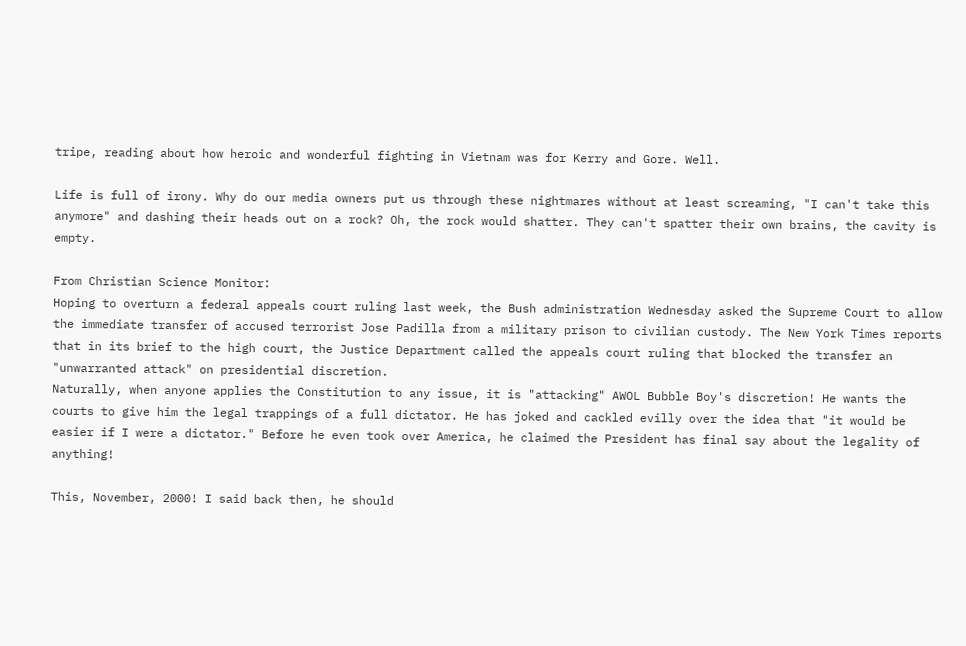tripe, reading about how heroic and wonderful fighting in Vietnam was for Kerry and Gore. Well.

Life is full of irony. Why do our media owners put us through these nightmares without at least screaming, "I can't take this anymore" and dashing their heads out on a rock? Oh, the rock would shatter. They can't spatter their own brains, the cavity is empty.

From Christian Science Monitor:
Hoping to overturn a federal appeals court ruling last week, the Bush administration Wednesday asked the Supreme Court to allow the immediate transfer of accused terrorist Jose Padilla from a military prison to civilian custody. The New York Times reports that in its brief to the high court, the Justice Department called the appeals court ruling that blocked the transfer an "unwarranted attack" on presidential discretion.
Naturally, when anyone applies the Constitution to any issue, it is "attacking" AWOL Bubble Boy's discretion! He wants the courts to give him the legal trappings of a full dictator. He has joked and cackled evilly over the idea that "it would be easier if I were a dictator." Before he even took over America, he claimed the President has final say about the legality of anything!

This, November, 2000! I said back then, he should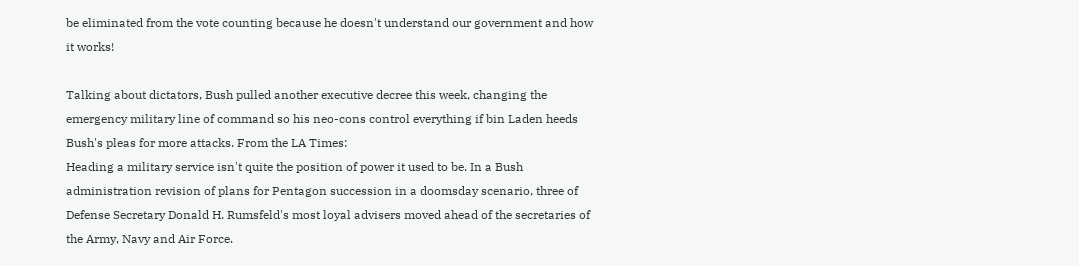be eliminated from the vote counting because he doesn't understand our government and how it works!

Talking about dictators, Bush pulled another executive decree this week, changing the emergency military line of command so his neo-cons control everything if bin Laden heeds Bush's pleas for more attacks. From the LA Times:
Heading a military service isn't quite the position of power it used to be. In a Bush administration revision of plans for Pentagon succession in a doomsday scenario, three of Defense Secretary Donald H. Rumsfeld's most loyal advisers moved ahead of the secretaries of the Army, Navy and Air Force.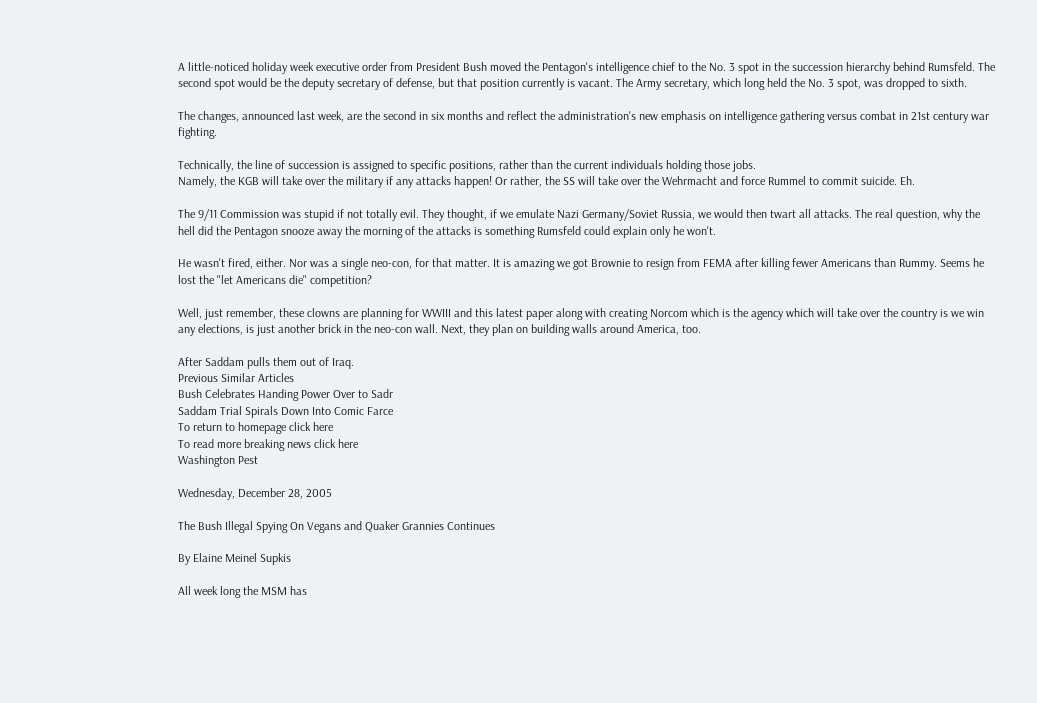A little-noticed holiday week executive order from President Bush moved the Pentagon's intelligence chief to the No. 3 spot in the succession hierarchy behind Rumsfeld. The second spot would be the deputy secretary of defense, but that position currently is vacant. The Army secretary, which long held the No. 3 spot, was dropped to sixth.

The changes, announced last week, are the second in six months and reflect the administration's new emphasis on intelligence gathering versus combat in 21st century war fighting.

Technically, the line of succession is assigned to specific positions, rather than the current individuals holding those jobs.
Namely, the KGB will take over the military if any attacks happen! Or rather, the SS will take over the Wehrmacht and force Rummel to commit suicide. Eh.

The 9/11 Commission was stupid if not totally evil. They thought, if we emulate Nazi Germany/Soviet Russia, we would then twart all attacks. The real question, why the hell did the Pentagon snooze away the morning of the attacks is something Rumsfeld could explain only he won't.

He wasn't fired, either. Nor was a single neo-con, for that matter. It is amazing we got Brownie to resign from FEMA after killing fewer Americans than Rummy. Seems he lost the "let Americans die" competition?

Well, just remember, these clowns are planning for WWIII and this latest paper along with creating Norcom which is the agency which will take over the country is we win any elections, is just another brick in the neo-con wall. Next, they plan on building walls around America, too.

After Saddam pulls them out of Iraq.
Previous Similar Articles
Bush Celebrates Handing Power Over to Sadr
Saddam Trial Spirals Down Into Comic Farce
To return to homepage click here
To read more breaking news click here
Washington Pest

Wednesday, December 28, 2005

The Bush Illegal Spying On Vegans and Quaker Grannies Continues

By Elaine Meinel Supkis

All week long the MSM has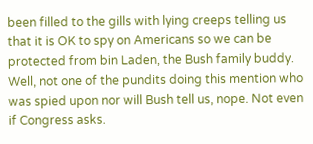been filled to the gills with lying creeps telling us that it is OK to spy on Americans so we can be protected from bin Laden, the Bush family buddy. Well, not one of the pundits doing this mention who was spied upon nor will Bush tell us, nope. Not even if Congress asks.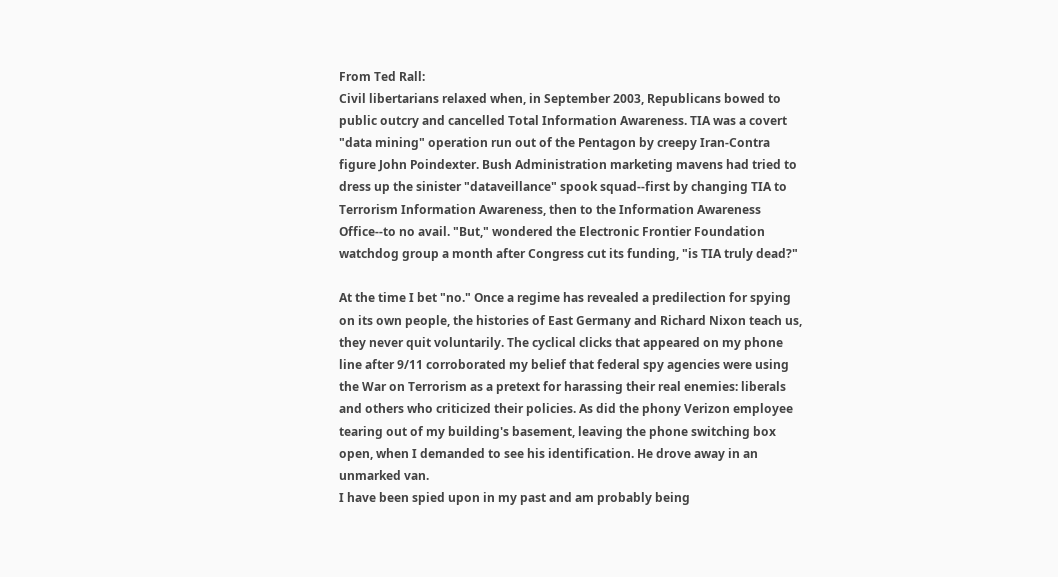From Ted Rall:
Civil libertarians relaxed when, in September 2003, Republicans bowed to public outcry and cancelled Total Information Awareness. TIA was a covert "data mining" operation run out of the Pentagon by creepy Iran-Contra figure John Poindexter. Bush Administration marketing mavens had tried to dress up the sinister "dataveillance" spook squad--first by changing TIA to Terrorism Information Awareness, then to the Information Awareness Office--to no avail. "But," wondered the Electronic Frontier Foundation watchdog group a month after Congress cut its funding, "is TIA truly dead?"

At the time I bet "no." Once a regime has revealed a predilection for spying on its own people, the histories of East Germany and Richard Nixon teach us, they never quit voluntarily. The cyclical clicks that appeared on my phone line after 9/11 corroborated my belief that federal spy agencies were using the War on Terrorism as a pretext for harassing their real enemies: liberals and others who criticized their policies. As did the phony Verizon employee tearing out of my building's basement, leaving the phone switching box open, when I demanded to see his identification. He drove away in an unmarked van.
I have been spied upon in my past and am probably being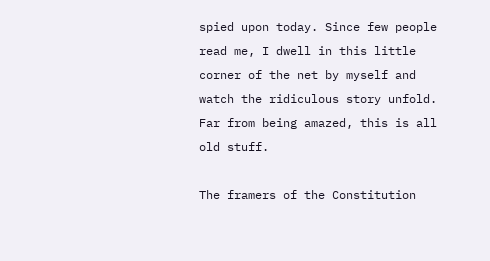spied upon today. Since few people read me, I dwell in this little corner of the net by myself and watch the ridiculous story unfold. Far from being amazed, this is all old stuff.

The framers of the Constitution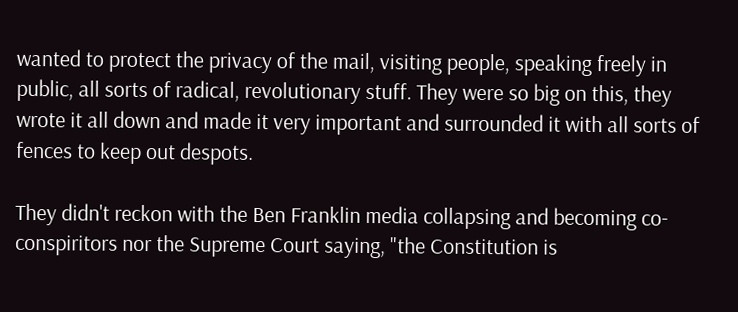wanted to protect the privacy of the mail, visiting people, speaking freely in public, all sorts of radical, revolutionary stuff. They were so big on this, they wrote it all down and made it very important and surrounded it with all sorts of fences to keep out despots.

They didn't reckon with the Ben Franklin media collapsing and becoming co-conspiritors nor the Supreme Court saying, "the Constitution is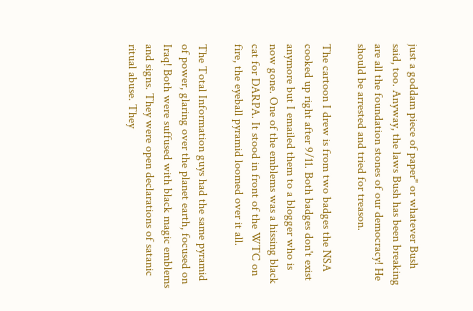just a goddam piece of paper" or whatever Bush said, too. Anyway, the laws Bush has been breaking are all the foundation stones of our democracy! He should be arrested and tried for treason.

The cartoon I drew is from two badges the NSA cooked up right after 9/11. Both badges don't exist anymore but I emailed them to a blogger who is now gone. One of the emblems was a hissing black cat for DARPA. It stood in front of the WTC on fire, the eyeball pyramid loomed over it all.

The Total Information guys had the same pyramid of power, glaring over the planet earth, focused on Iraq! Both were suffused with black magic emblems and signs. They were open declarations of satanic ritual abuse. They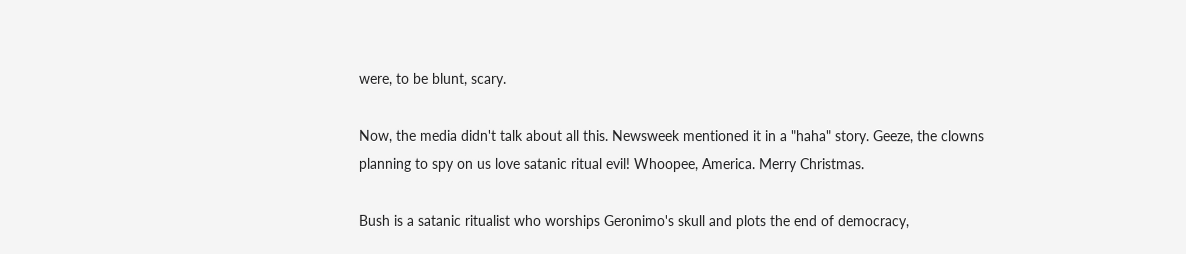were, to be blunt, scary.

Now, the media didn't talk about all this. Newsweek mentioned it in a "haha" story. Geeze, the clowns planning to spy on us love satanic ritual evil! Whoopee, America. Merry Christmas.

Bush is a satanic ritualist who worships Geronimo's skull and plots the end of democracy,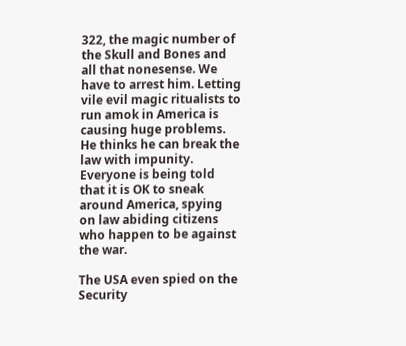322, the magic number of the Skull and Bones and all that nonesense. We have to arrest him. Letting vile evil magic ritualists to run amok in America is causing huge problems. He thinks he can break the law with impunity. Everyone is being told that it is OK to sneak around America, spying on law abiding citizens who happen to be against the war.

The USA even spied on the Security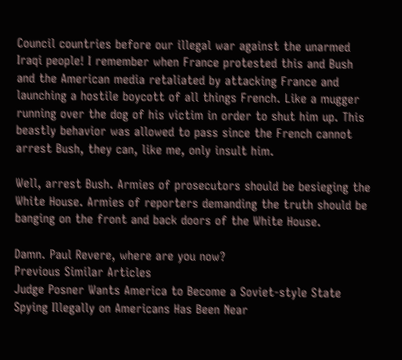Council countries before our illegal war against the unarmed Iraqi people! I remember when France protested this and Bush and the American media retaliated by attacking France and launching a hostile boycott of all things French. Like a mugger running over the dog of his victim in order to shut him up. This beastly behavior was allowed to pass since the French cannot arrest Bush, they can, like me, only insult him.

Well, arrest Bush. Armies of prosecutors should be besieging the White House. Armies of reporters demanding the truth should be banging on the front and back doors of the White House.

Damn. Paul Revere, where are you now?
Previous Similar Articles
Judge Posner Wants America to Become a Soviet-style State
Spying Illegally on Americans Has Been Near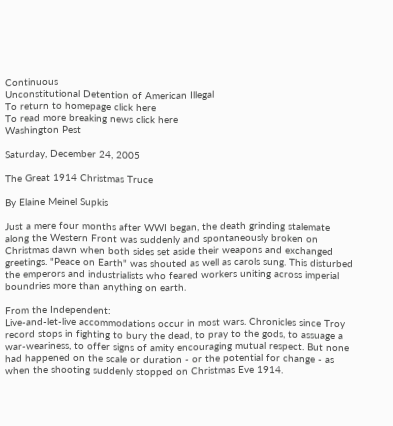Continuous
Unconstitutional Detention of American Illegal
To return to homepage click here
To read more breaking news click here
Washington Pest

Saturday, December 24, 2005

The Great 1914 Christmas Truce

By Elaine Meinel Supkis

Just a mere four months after WWI began, the death grinding stalemate along the Western Front was suddenly and spontaneously broken on Christmas dawn when both sides set aside their weapons and exchanged greetings. "Peace on Earth" was shouted as well as carols sung. This disturbed the emperors and industrialists who feared workers uniting across imperial boundries more than anything on earth.

From the Independent:
Live-and-let-live accommodations occur in most wars. Chronicles since Troy record stops in fighting to bury the dead, to pray to the gods, to assuage a war-weariness, to offer signs of amity encouraging mutual respect. But none had happened on the scale or duration - or the potential for change - as when the shooting suddenly stopped on Christmas Eve 1914.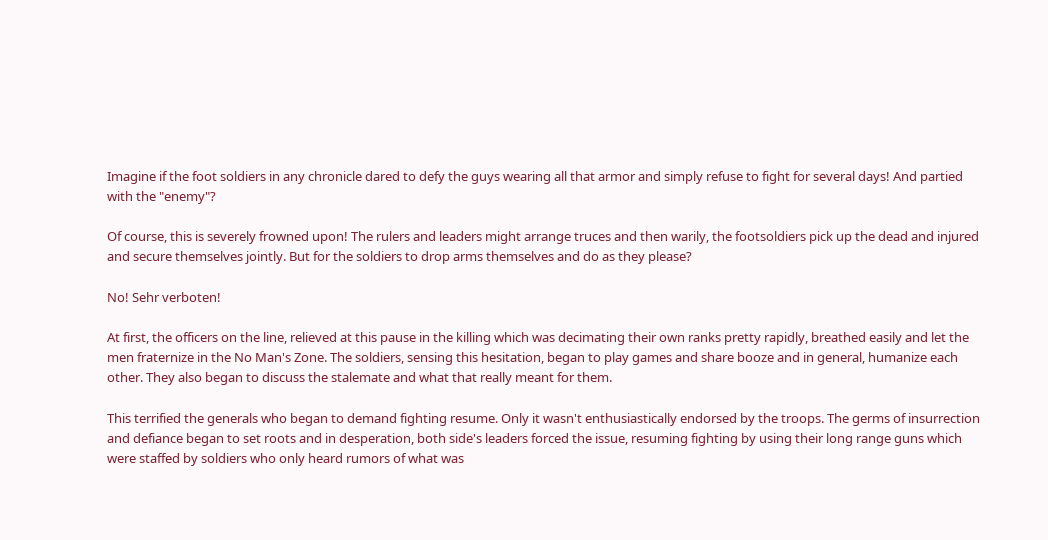Imagine if the foot soldiers in any chronicle dared to defy the guys wearing all that armor and simply refuse to fight for several days! And partied with the "enemy"?

Of course, this is severely frowned upon! The rulers and leaders might arrange truces and then warily, the footsoldiers pick up the dead and injured and secure themselves jointly. But for the soldiers to drop arms themselves and do as they please?

No! Sehr verboten!

At first, the officers on the line, relieved at this pause in the killing which was decimating their own ranks pretty rapidly, breathed easily and let the men fraternize in the No Man's Zone. The soldiers, sensing this hesitation, began to play games and share booze and in general, humanize each other. They also began to discuss the stalemate and what that really meant for them.

This terrified the generals who began to demand fighting resume. Only it wasn't enthusiastically endorsed by the troops. The germs of insurrection and defiance began to set roots and in desperation, both side's leaders forced the issue, resuming fighting by using their long range guns which were staffed by soldiers who only heard rumors of what was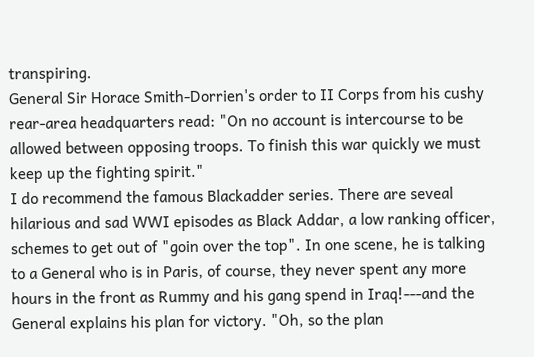transpiring.
General Sir Horace Smith-Dorrien's order to II Corps from his cushy rear-area headquarters read: "On no account is intercourse to be allowed between opposing troops. To finish this war quickly we must keep up the fighting spirit."
I do recommend the famous Blackadder series. There are seveal hilarious and sad WWI episodes as Black Addar, a low ranking officer, schemes to get out of "goin over the top". In one scene, he is talking to a General who is in Paris, of course, they never spent any more hours in the front as Rummy and his gang spend in Iraq!---and the General explains his plan for victory. "Oh, so the plan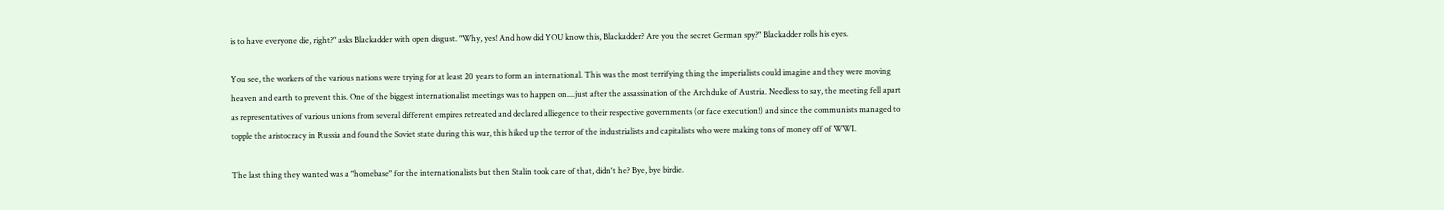is to have everyone die, right?" asks Blackadder with open disgust. "Why, yes! And how did YOU know this, Blackadder? Are you the secret German spy?" Blackadder rolls his eyes.

You see, the workers of the various nations were trying for at least 20 years to form an international. This was the most terrifying thing the imperialists could imagine and they were moving heaven and earth to prevent this. One of the biggest internationalist meetings was to happen on....just after the assassination of the Archduke of Austria. Needless to say, the meeting fell apart as representatives of various unions from several different empires retreated and declared alliegence to their respective governments (or face execution!) and since the communists managed to topple the aristocracy in Russia and found the Soviet state during this war, this hiked up the terror of the industrialists and capitalists who were making tons of money off of WWI.

The last thing they wanted was a "homebase" for the internationalists but then Stalin took care of that, didn't he? Bye, bye birdie.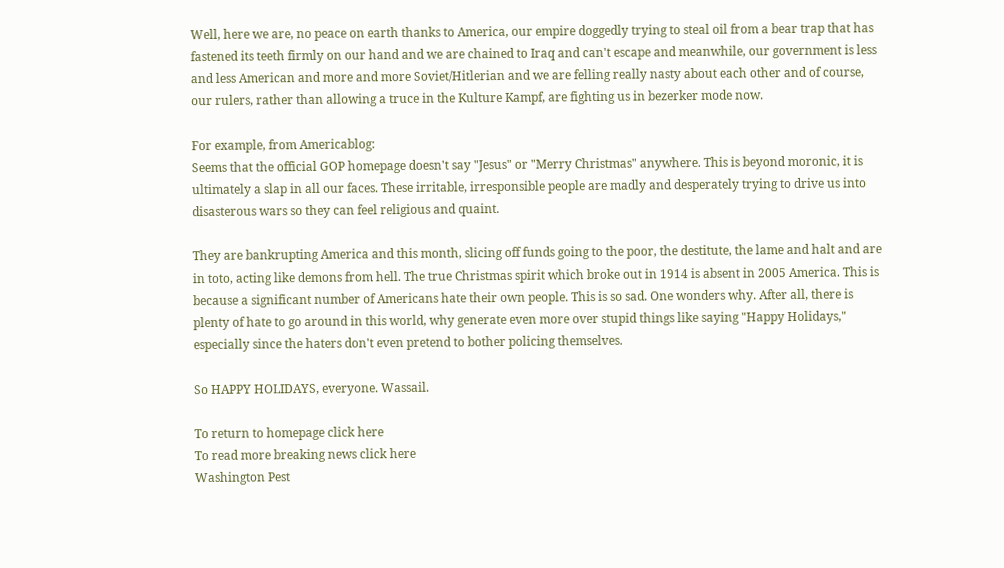Well, here we are, no peace on earth thanks to America, our empire doggedly trying to steal oil from a bear trap that has fastened its teeth firmly on our hand and we are chained to Iraq and can't escape and meanwhile, our government is less and less American and more and more Soviet/Hitlerian and we are felling really nasty about each other and of course, our rulers, rather than allowing a truce in the Kulture Kampf, are fighting us in bezerker mode now.

For example, from Americablog:
Seems that the official GOP homepage doesn't say "Jesus" or "Merry Christmas" anywhere. This is beyond moronic, it is ultimately a slap in all our faces. These irritable, irresponsible people are madly and desperately trying to drive us into disasterous wars so they can feel religious and quaint.

They are bankrupting America and this month, slicing off funds going to the poor, the destitute, the lame and halt and are in toto, acting like demons from hell. The true Christmas spirit which broke out in 1914 is absent in 2005 America. This is because a significant number of Americans hate their own people. This is so sad. One wonders why. After all, there is plenty of hate to go around in this world, why generate even more over stupid things like saying "Happy Holidays," especially since the haters don't even pretend to bother policing themselves.

So HAPPY HOLIDAYS, everyone. Wassail.

To return to homepage click here
To read more breaking news click here
Washington Pest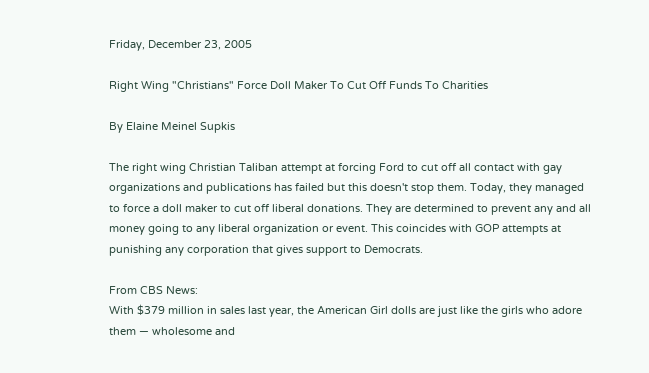Friday, December 23, 2005

Right Wing "Christians" Force Doll Maker To Cut Off Funds To Charities

By Elaine Meinel Supkis

The right wing Christian Taliban attempt at forcing Ford to cut off all contact with gay organizations and publications has failed but this doesn't stop them. Today, they managed to force a doll maker to cut off liberal donations. They are determined to prevent any and all money going to any liberal organization or event. This coincides with GOP attempts at punishing any corporation that gives support to Democrats.

From CBS News:
With $379 million in sales last year, the American Girl dolls are just like the girls who adore them — wholesome and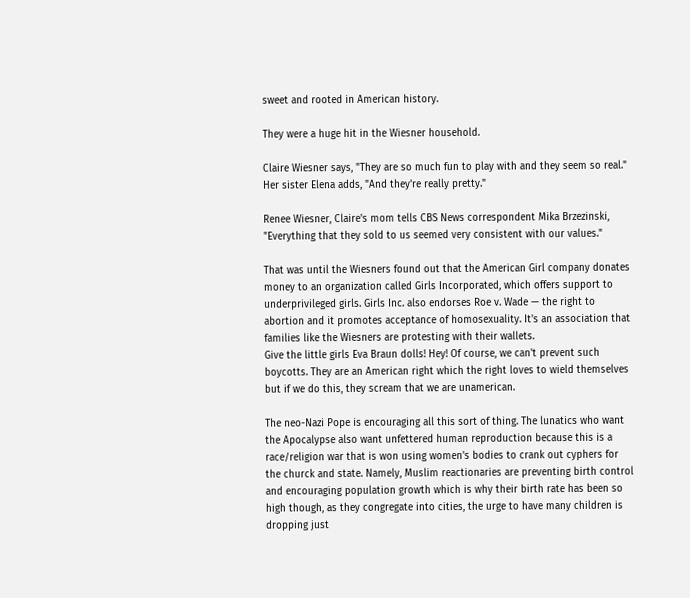sweet and rooted in American history.

They were a huge hit in the Wiesner household.

Claire Wiesner says, "They are so much fun to play with and they seem so real." Her sister Elena adds, "And they're really pretty."

Renee Wiesner, Claire's mom tells CBS News correspondent Mika Brzezinski, "Everything that they sold to us seemed very consistent with our values."

That was until the Wiesners found out that the American Girl company donates money to an organization called Girls Incorporated, which offers support to underprivileged girls. Girls Inc. also endorses Roe v. Wade — the right to abortion and it promotes acceptance of homosexuality. It's an association that families like the Wiesners are protesting with their wallets.
Give the little girls Eva Braun dolls! Hey! Of course, we can't prevent such boycotts. They are an American right which the right loves to wield themselves but if we do this, they scream that we are unamerican.

The neo-Nazi Pope is encouraging all this sort of thing. The lunatics who want the Apocalypse also want unfettered human reproduction because this is a race/religion war that is won using women's bodies to crank out cyphers for the churck and state. Namely, Muslim reactionaries are preventing birth control and encouraging population growth which is why their birth rate has been so high though, as they congregate into cities, the urge to have many children is dropping just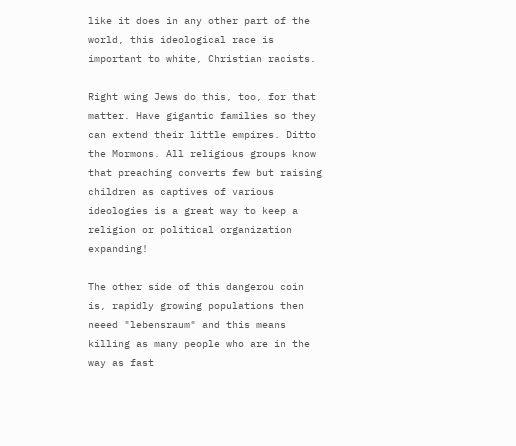like it does in any other part of the world, this ideological race is important to white, Christian racists.

Right wing Jews do this, too, for that matter. Have gigantic families so they can extend their little empires. Ditto the Mormons. All religious groups know that preaching converts few but raising children as captives of various ideologies is a great way to keep a religion or political organization expanding!

The other side of this dangerou coin is, rapidly growing populations then neeed "lebensraum" and this means killing as many people who are in the way as fast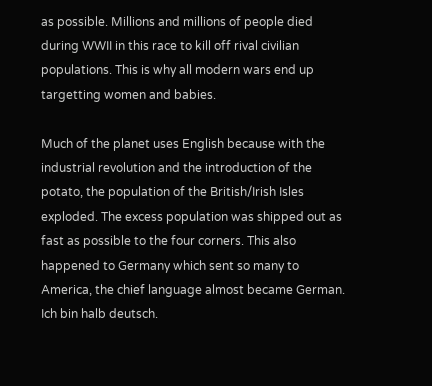as possible. Millions and millions of people died during WWII in this race to kill off rival civilian populations. This is why all modern wars end up targetting women and babies.

Much of the planet uses English because with the industrial revolution and the introduction of the potato, the population of the British/Irish Isles exploded. The excess population was shipped out as fast as possible to the four corners. This also happened to Germany which sent so many to America, the chief language almost became German. Ich bin halb deutsch.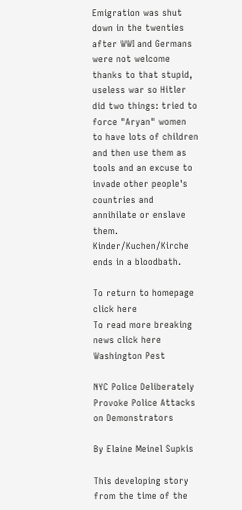Emigration was shut down in the twenties after WWI and Germans were not welcome thanks to that stupid, useless war so Hitler did two things: tried to force "Aryan" women to have lots of children and then use them as tools and an excuse to invade other people's countries and annihilate or enslave them. Kinder/Kuchen/Kirche ends in a bloodbath.

To return to homepage click here
To read more breaking news click here
Washington Pest

NYC Police Deliberately Provoke Police Attacks on Demonstrators

By Elaine Meinel Supkis

This developing story from the time of the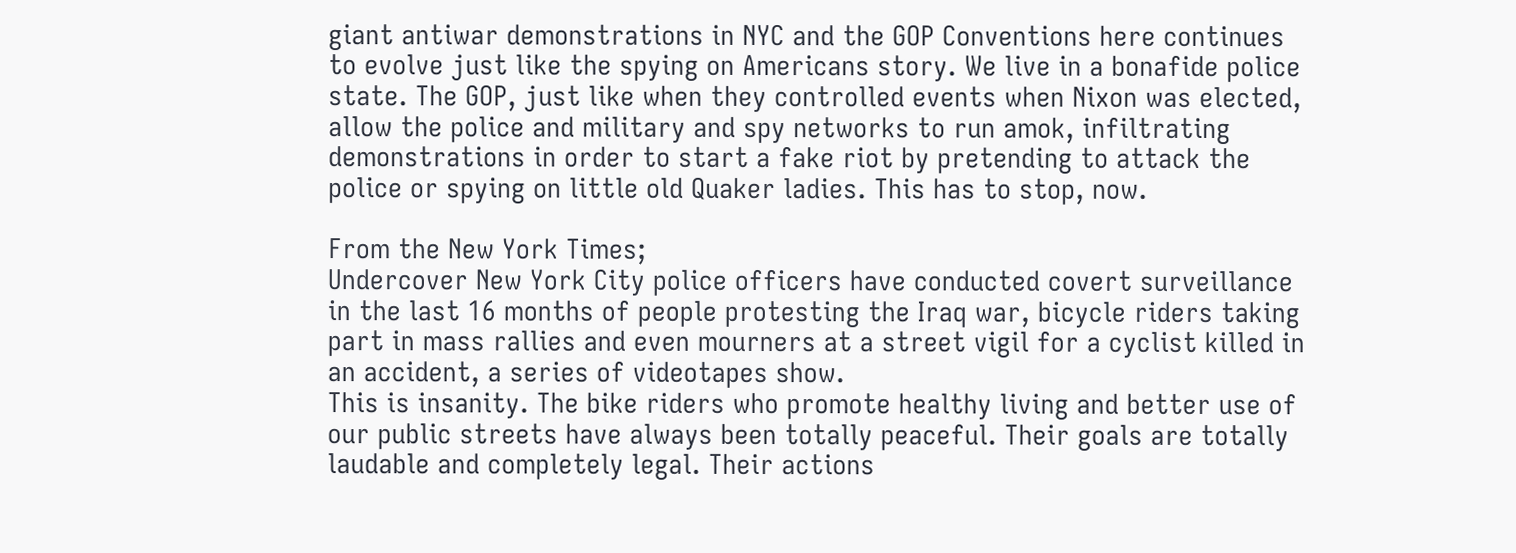giant antiwar demonstrations in NYC and the GOP Conventions here continues to evolve just like the spying on Americans story. We live in a bonafide police state. The GOP, just like when they controlled events when Nixon was elected, allow the police and military and spy networks to run amok, infiltrating demonstrations in order to start a fake riot by pretending to attack the police or spying on little old Quaker ladies. This has to stop, now.

From the New York Times;
Undercover New York City police officers have conducted covert surveillance in the last 16 months of people protesting the Iraq war, bicycle riders taking part in mass rallies and even mourners at a street vigil for a cyclist killed in an accident, a series of videotapes show.
This is insanity. The bike riders who promote healthy living and better use of our public streets have always been totally peaceful. Their goals are totally laudable and completely legal. Their actions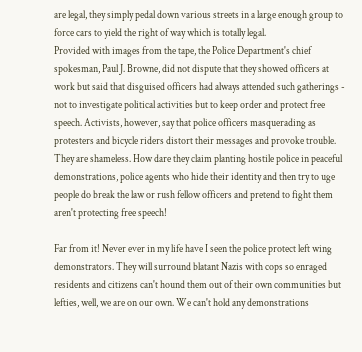are legal, they simply pedal down various streets in a large enough group to force cars to yield the right of way which is totally legal.
Provided with images from the tape, the Police Department's chief spokesman, Paul J. Browne, did not dispute that they showed officers at work but said that disguised officers had always attended such gatherings - not to investigate political activities but to keep order and protect free speech. Activists, however, say that police officers masquerading as protesters and bicycle riders distort their messages and provoke trouble.
They are shameless. How dare they claim planting hostile police in peaceful demonstrations, police agents who hide their identity and then try to uge people do break the law or rush fellow officers and pretend to fight them aren't protecting free speech!

Far from it! Never ever in my life have I seen the police protect left wing demonstrators. They will surround blatant Nazis with cops so enraged residents and citizens can't hound them out of their own communities but lefties, well, we are on our own. We can't hold any demonstrations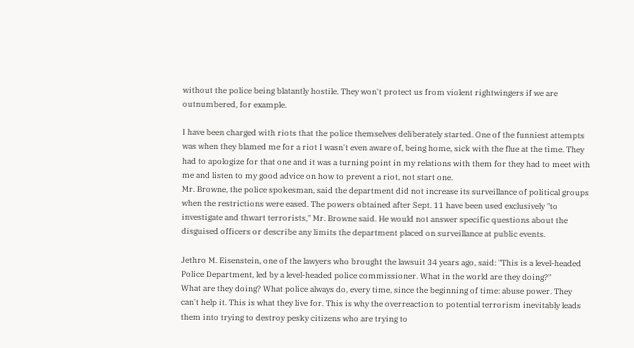without the police being blatantly hostile. They won't protect us from violent rightwingers if we are outnumbered, for example.

I have been charged with riots that the police themselves deliberately started. One of the funniest attempts was when they blamed me for a riot I wasn't even aware of, being home, sick with the flue at the time. They had to apologize for that one and it was a turning point in my relations with them for they had to meet with me and listen to my good advice on how to prevent a riot, not start one.
Mr. Browne, the police spokesman, said the department did not increase its surveillance of political groups when the restrictions were eased. The powers obtained after Sept. 11 have been used exclusively "to investigate and thwart terrorists," Mr. Browne said. He would not answer specific questions about the disguised officers or describe any limits the department placed on surveillance at public events.

Jethro M. Eisenstein, one of the lawyers who brought the lawsuit 34 years ago, said: "This is a level-headed Police Department, led by a level-headed police commissioner. What in the world are they doing?"
What are they doing? What police always do, every time, since the beginning of time: abuse power. They can't help it. This is what they live for. This is why the overreaction to potential terrorism inevitably leads them into trying to destroy pesky citizens who are trying to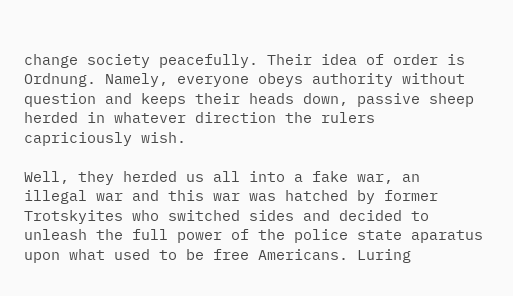change society peacefully. Their idea of order is Ordnung. Namely, everyone obeys authority without question and keeps their heads down, passive sheep herded in whatever direction the rulers capriciously wish.

Well, they herded us all into a fake war, an illegal war and this war was hatched by former Trotskyites who switched sides and decided to unleash the full power of the police state aparatus upon what used to be free Americans. Luring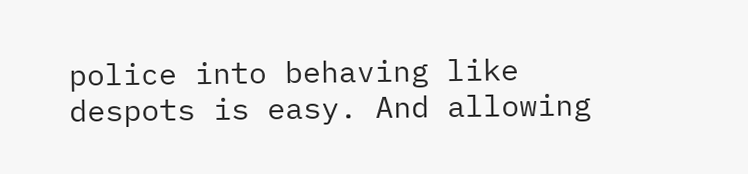police into behaving like despots is easy. And allowing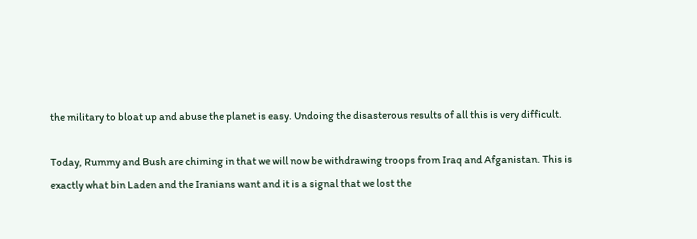the military to bloat up and abuse the planet is easy. Undoing the disasterous results of all this is very difficult.

Today, Rummy and Bush are chiming in that we will now be withdrawing troops from Iraq and Afganistan. This is exactly what bin Laden and the Iranians want and it is a signal that we lost the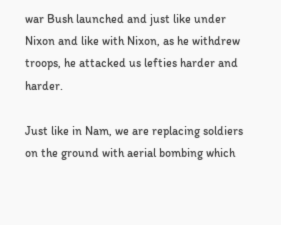war Bush launched and just like under Nixon and like with Nixon, as he withdrew troops, he attacked us lefties harder and harder.

Just like in Nam, we are replacing soldiers on the ground with aerial bombing which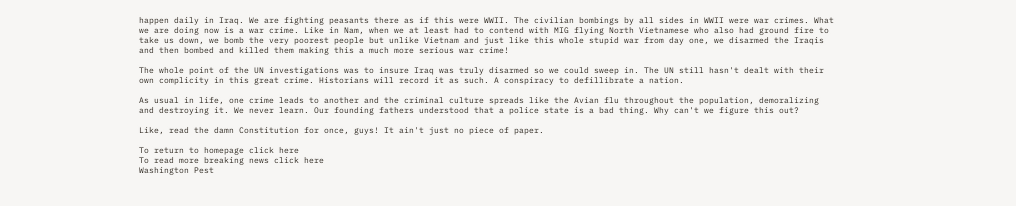happen daily in Iraq. We are fighting peasants there as if this were WWII. The civilian bombings by all sides in WWII were war crimes. What we are doing now is a war crime. Like in Nam, when we at least had to contend with MIG flying North Vietnamese who also had ground fire to take us down, we bomb the very poorest people but unlike Vietnam and just like this whole stupid war from day one, we disarmed the Iraqis and then bombed and killed them making this a much more serious war crime!

The whole point of the UN investigations was to insure Iraq was truly disarmed so we could sweep in. The UN still hasn't dealt with their own complicity in this great crime. Historians will record it as such. A conspiracy to defillibrate a nation.

As usual in life, one crime leads to another and the criminal culture spreads like the Avian flu throughout the population, demoralizing and destroying it. We never learn. Our founding fathers understood that a police state is a bad thing. Why can't we figure this out?

Like, read the damn Constitution for once, guys! It ain't just no piece of paper.

To return to homepage click here
To read more breaking news click here
Washington Pest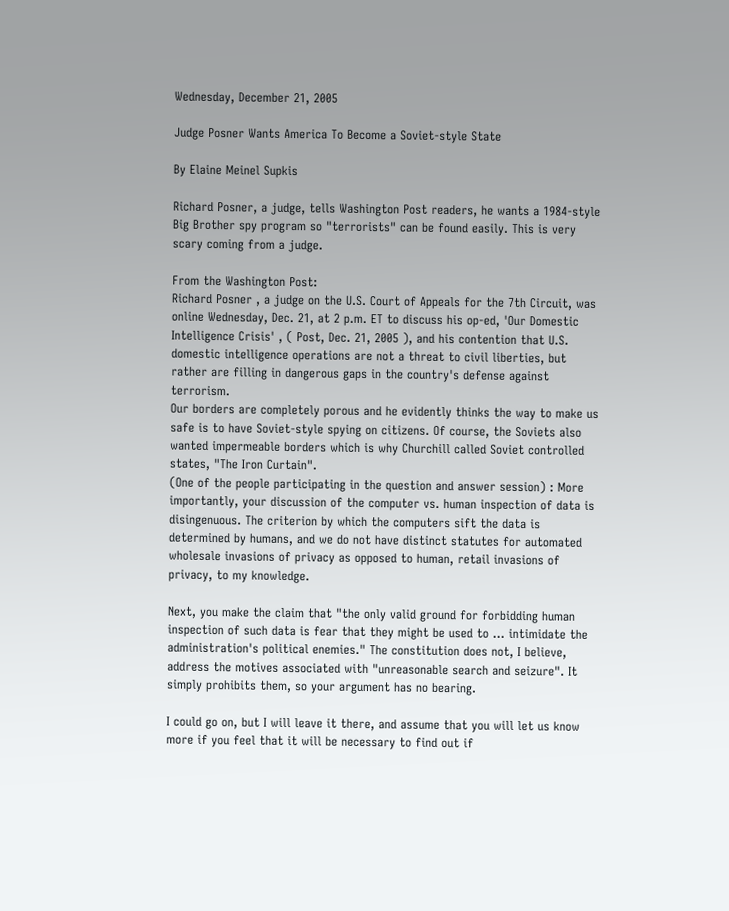Wednesday, December 21, 2005

Judge Posner Wants America To Become a Soviet-style State

By Elaine Meinel Supkis

Richard Posner, a judge, tells Washington Post readers, he wants a 1984-style Big Brother spy program so "terrorists" can be found easily. This is very scary coming from a judge.

From the Washington Post:
Richard Posner , a judge on the U.S. Court of Appeals for the 7th Circuit, was online Wednesday, Dec. 21, at 2 p.m. ET to discuss his op-ed, 'Our Domestic Intelligence Crisis' , ( Post, Dec. 21, 2005 ), and his contention that U.S. domestic intelligence operations are not a threat to civil liberties, but rather are filling in dangerous gaps in the country's defense against terrorism.
Our borders are completely porous and he evidently thinks the way to make us safe is to have Soviet-style spying on citizens. Of course, the Soviets also wanted impermeable borders which is why Churchill called Soviet controlled states, "The Iron Curtain".
(One of the people participating in the question and answer session) : More importantly, your discussion of the computer vs. human inspection of data is disingenuous. The criterion by which the computers sift the data is determined by humans, and we do not have distinct statutes for automated wholesale invasions of privacy as opposed to human, retail invasions of privacy, to my knowledge.

Next, you make the claim that "the only valid ground for forbidding human inspection of such data is fear that they might be used to ... intimidate the administration's political enemies." The constitution does not, I believe, address the motives associated with "unreasonable search and seizure". It simply prohibits them, so your argument has no bearing.

I could go on, but I will leave it there, and assume that you will let us know more if you feel that it will be necessary to find out if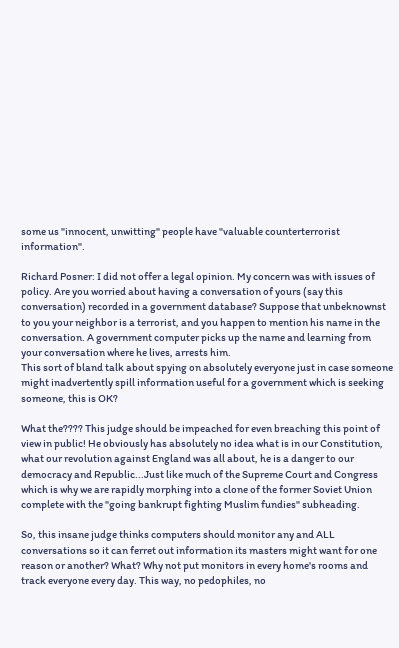some us "innocent, unwitting" people have "valuable counterterrorist information".

Richard Posner: I did not offer a legal opinion. My concern was with issues of policy. Are you worried about having a conversation of yours (say this conversation) recorded in a government database? Suppose that unbeknownst to you your neighbor is a terrorist, and you happen to mention his name in the conversation. A government computer picks up the name and learning from your conversation where he lives, arrests him.
This sort of bland talk about spying on absolutely everyone just in case someone might inadvertently spill information useful for a government which is seeking someone, this is OK?

What the???? This judge should be impeached for even breaching this point of view in public! He obviously has absolutely no idea what is in our Constitution, what our revolution against England was all about, he is a danger to our democracy and Republic...Just like much of the Supreme Court and Congress which is why we are rapidly morphing into a clone of the former Soviet Union complete with the "going bankrupt fighting Muslim fundies" subheading.

So, this insane judge thinks computers should monitor any and ALL conversations so it can ferret out information its masters might want for one reason or another? What? Why not put monitors in every home's rooms and track everyone every day. This way, no pedophiles, no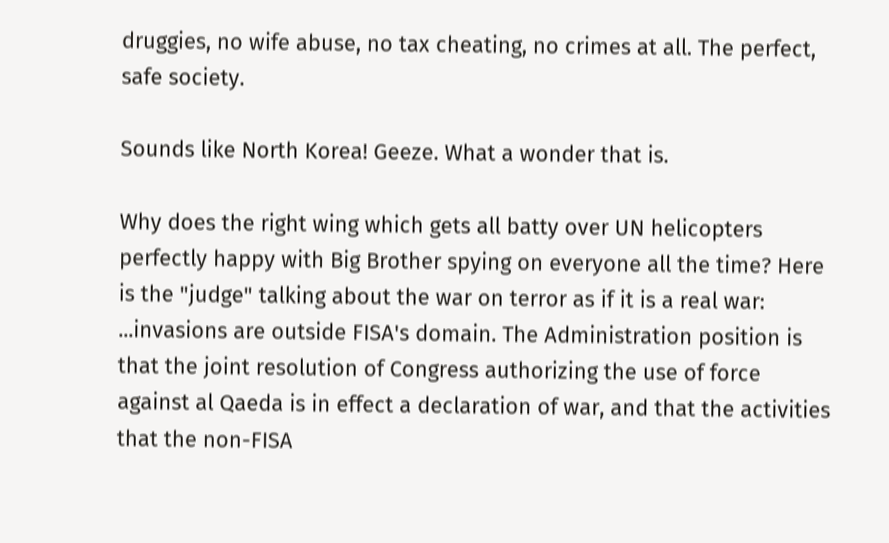druggies, no wife abuse, no tax cheating, no crimes at all. The perfect, safe society.

Sounds like North Korea! Geeze. What a wonder that is.

Why does the right wing which gets all batty over UN helicopters perfectly happy with Big Brother spying on everyone all the time? Here is the "judge" talking about the war on terror as if it is a real war:
...invasions are outside FISA's domain. The Administration position is that the joint resolution of Congress authorizing the use of force against al Qaeda is in effect a declaration of war, and that the activities that the non-FISA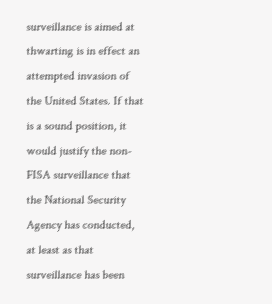surveillance is aimed at thwarting is in effect an attempted invasion of the United States. If that is a sound position, it would justify the non-FISA surveillance that the National Security Agency has conducted, at least as that surveillance has been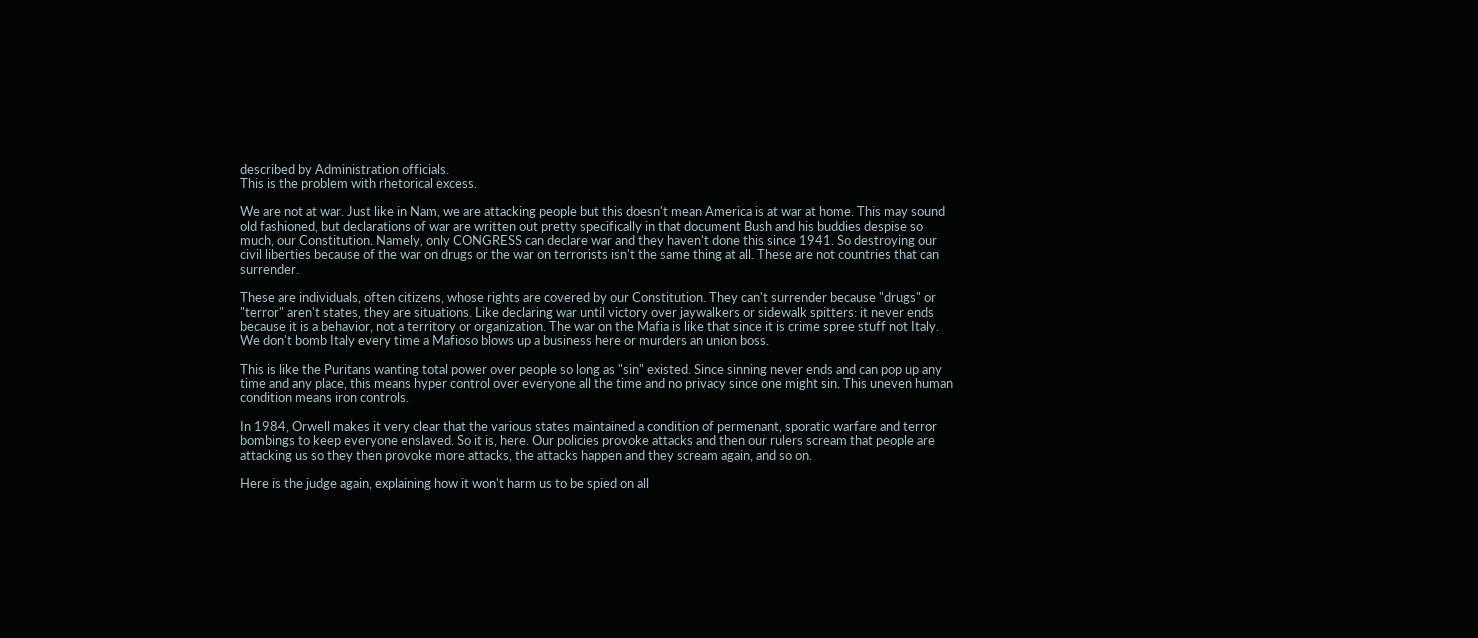described by Administration officials.
This is the problem with rhetorical excess.

We are not at war. Just like in Nam, we are attacking people but this doesn't mean America is at war at home. This may sound old fashioned, but declarations of war are written out pretty specifically in that document Bush and his buddies despise so much, our Constitution. Namely, only CONGRESS can declare war and they haven't done this since 1941. So destroying our civil liberties because of the war on drugs or the war on terrorists isn't the same thing at all. These are not countries that can surrender.

These are individuals, often citizens, whose rights are covered by our Constitution. They can't surrender because "drugs" or "terror" aren't states, they are situations. Like declaring war until victory over jaywalkers or sidewalk spitters: it never ends because it is a behavior, not a territory or organization. The war on the Mafia is like that since it is crime spree stuff not Italy. We don't bomb Italy every time a Mafioso blows up a business here or murders an union boss.

This is like the Puritans wanting total power over people so long as "sin" existed. Since sinning never ends and can pop up any time and any place, this means hyper control over everyone all the time and no privacy since one might sin. This uneven human condition means iron controls.

In 1984, Orwell makes it very clear that the various states maintained a condition of permenant, sporatic warfare and terror bombings to keep everyone enslaved. So it is, here. Our policies provoke attacks and then our rulers scream that people are attacking us so they then provoke more attacks, the attacks happen and they scream again, and so on.

Here is the judge again, explaining how it won't harm us to be spied on all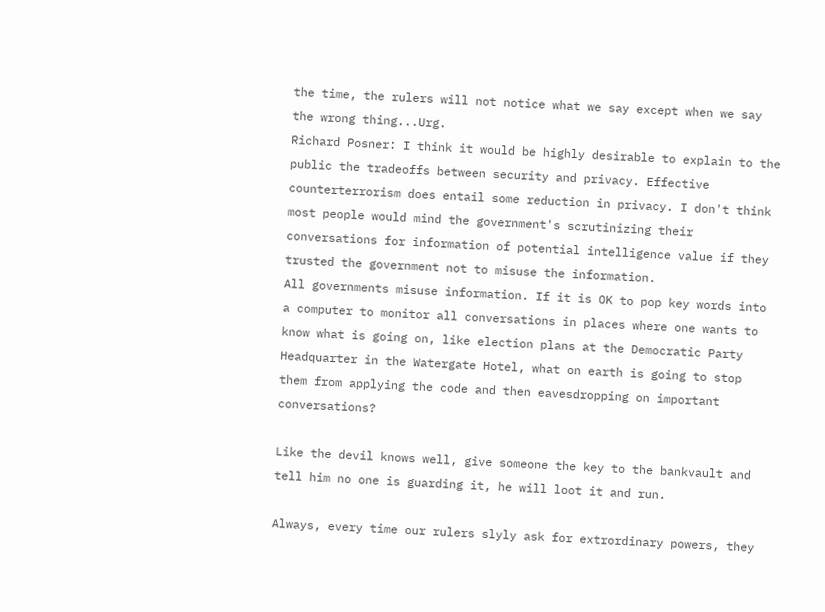the time, the rulers will not notice what we say except when we say the wrong thing...Urg.
Richard Posner: I think it would be highly desirable to explain to the public the tradeoffs between security and privacy. Effective counterterrorism does entail some reduction in privacy. I don't think most people would mind the government's scrutinizing their conversations for information of potential intelligence value if they trusted the government not to misuse the information.
All governments misuse information. If it is OK to pop key words into a computer to monitor all conversations in places where one wants to know what is going on, like election plans at the Democratic Party Headquarter in the Watergate Hotel, what on earth is going to stop them from applying the code and then eavesdropping on important conversations?

Like the devil knows well, give someone the key to the bankvault and tell him no one is guarding it, he will loot it and run.

Always, every time our rulers slyly ask for extrordinary powers, they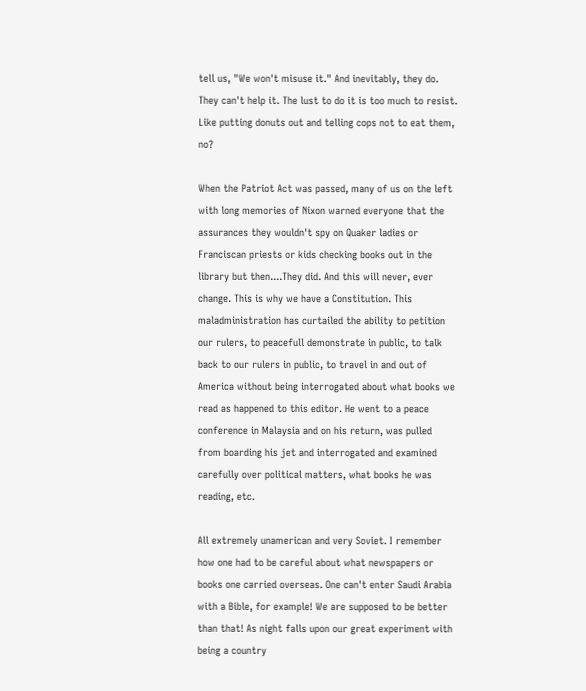tell us, "We won't misuse it." And inevitably, they do. They can't help it. The lust to do it is too much to resist. Like putting donuts out and telling cops not to eat them, no?

When the Patriot Act was passed, many of us on the left with long memories of Nixon warned everyone that the assurances they wouldn't spy on Quaker ladies or Franciscan priests or kids checking books out in the library but then....They did. And this will never, ever change. This is why we have a Constitution. This maladministration has curtailed the ability to petition our rulers, to peacefull demonstrate in public, to talk back to our rulers in public, to travel in and out of America without being interrogated about what books we read as happened to this editor. He went to a peace conference in Malaysia and on his return, was pulled from boarding his jet and interrogated and examined carefully over political matters, what books he was reading, etc.

All extremely unamerican and very Soviet. I remember how one had to be careful about what newspapers or books one carried overseas. One can't enter Saudi Arabia with a Bible, for example! We are supposed to be better than that! As night falls upon our great experiment with being a country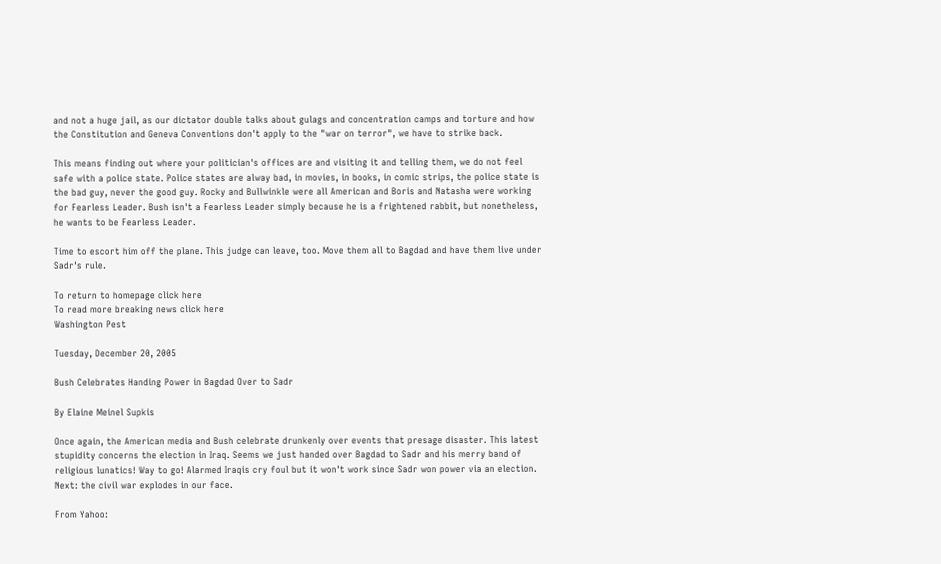and not a huge jail, as our dictator double talks about gulags and concentration camps and torture and how the Constitution and Geneva Conventions don't apply to the "war on terror", we have to strike back.

This means finding out where your politician's offices are and visiting it and telling them, we do not feel safe with a police state. Police states are alway bad, in movies, in books, in comic strips, the police state is the bad guy, never the good guy. Rocky and Bullwinkle were all American and Boris and Natasha were working for Fearless Leader. Bush isn't a Fearless Leader simply because he is a frightened rabbit, but nonetheless, he wants to be Fearless Leader.

Time to escort him off the plane. This judge can leave, too. Move them all to Bagdad and have them live under Sadr's rule.

To return to homepage click here
To read more breaking news click here
Washington Pest

Tuesday, December 20, 2005

Bush Celebrates Handing Power in Bagdad Over to Sadr

By Elaine Meinel Supkis

Once again, the American media and Bush celebrate drunkenly over events that presage disaster. This latest stupidity concerns the election in Iraq. Seems we just handed over Bagdad to Sadr and his merry band of religious lunatics! Way to go! Alarmed Iraqis cry foul but it won't work since Sadr won power via an election. Next: the civil war explodes in our face.

From Yahoo: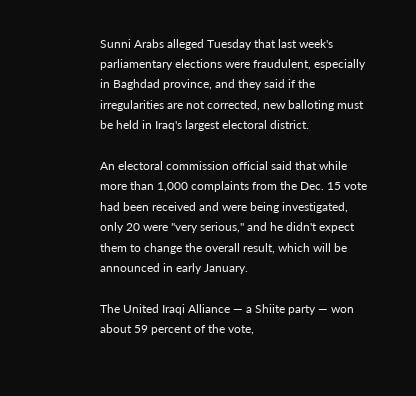Sunni Arabs alleged Tuesday that last week's parliamentary elections were fraudulent, especially in Baghdad province, and they said if the irregularities are not corrected, new balloting must be held in Iraq's largest electoral district.

An electoral commission official said that while more than 1,000 complaints from the Dec. 15 vote had been received and were being investigated, only 20 were "very serious," and he didn't expect them to change the overall result, which will be announced in early January.

The United Iraqi Alliance — a Shiite party — won about 59 percent of the vote,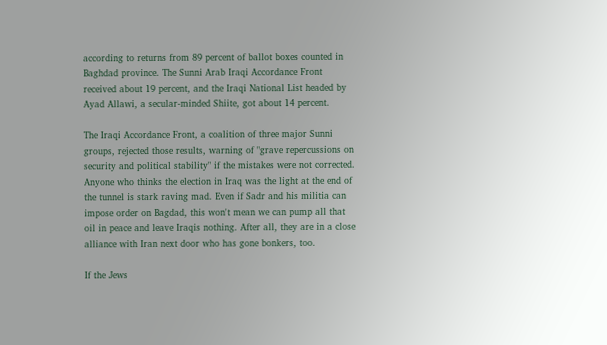according to returns from 89 percent of ballot boxes counted in Baghdad province. The Sunni Arab Iraqi Accordance Front received about 19 percent, and the Iraqi National List headed by Ayad Allawi, a secular-minded Shiite, got about 14 percent.

The Iraqi Accordance Front, a coalition of three major Sunni groups, rejected those results, warning of "grave repercussions on security and political stability" if the mistakes were not corrected.
Anyone who thinks the election in Iraq was the light at the end of the tunnel is stark raving mad. Even if Sadr and his militia can impose order on Bagdad, this won't mean we can pump all that oil in peace and leave Iraqis nothing. After all, they are in a close alliance with Iran next door who has gone bonkers, too.

If the Jews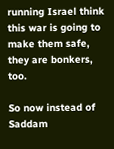running Israel think this war is going to make them safe, they are bonkers, too.

So now instead of Saddam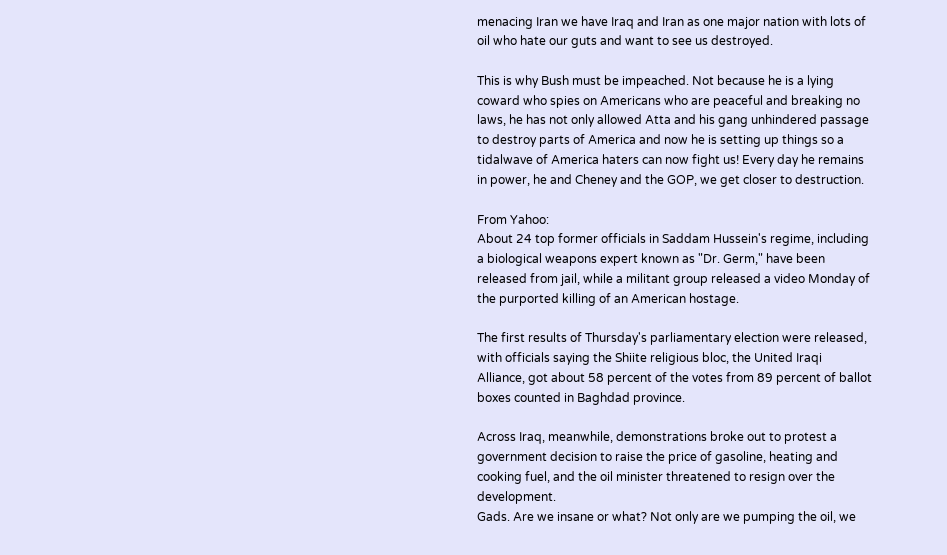menacing Iran we have Iraq and Iran as one major nation with lots of oil who hate our guts and want to see us destroyed.

This is why Bush must be impeached. Not because he is a lying coward who spies on Americans who are peaceful and breaking no laws, he has not only allowed Atta and his gang unhindered passage to destroy parts of America and now he is setting up things so a tidalwave of America haters can now fight us! Every day he remains in power, he and Cheney and the GOP, we get closer to destruction.

From Yahoo:
About 24 top former officials in Saddam Hussein's regime, including a biological weapons expert known as "Dr. Germ," have been released from jail, while a militant group released a video Monday of the purported killing of an American hostage.

The first results of Thursday's parliamentary election were released, with officials saying the Shiite religious bloc, the United Iraqi Alliance, got about 58 percent of the votes from 89 percent of ballot boxes counted in Baghdad province.

Across Iraq, meanwhile, demonstrations broke out to protest a government decision to raise the price of gasoline, heating and cooking fuel, and the oil minister threatened to resign over the development.
Gads. Are we insane or what? Not only are we pumping the oil, we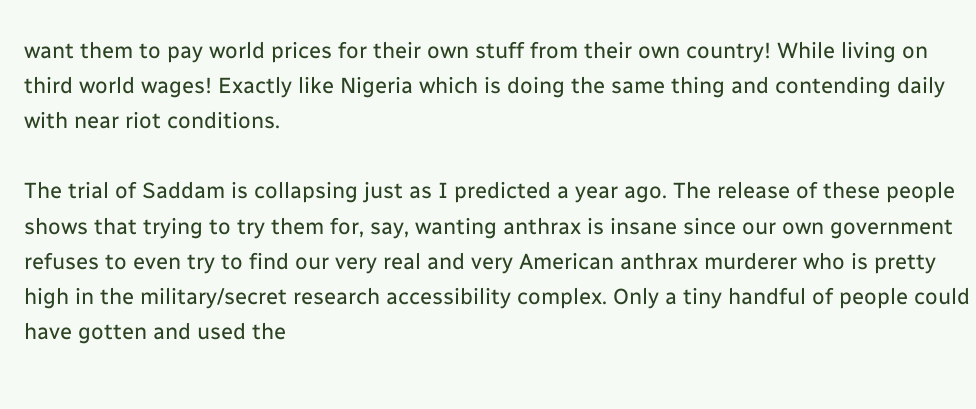want them to pay world prices for their own stuff from their own country! While living on third world wages! Exactly like Nigeria which is doing the same thing and contending daily with near riot conditions.

The trial of Saddam is collapsing just as I predicted a year ago. The release of these people shows that trying to try them for, say, wanting anthrax is insane since our own government refuses to even try to find our very real and very American anthrax murderer who is pretty high in the military/secret research accessibility complex. Only a tiny handful of people could have gotten and used the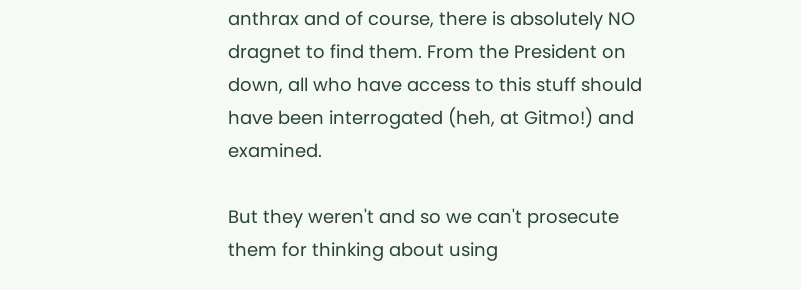anthrax and of course, there is absolutely NO dragnet to find them. From the President on down, all who have access to this stuff should have been interrogated (heh, at Gitmo!) and examined.

But they weren't and so we can't prosecute them for thinking about using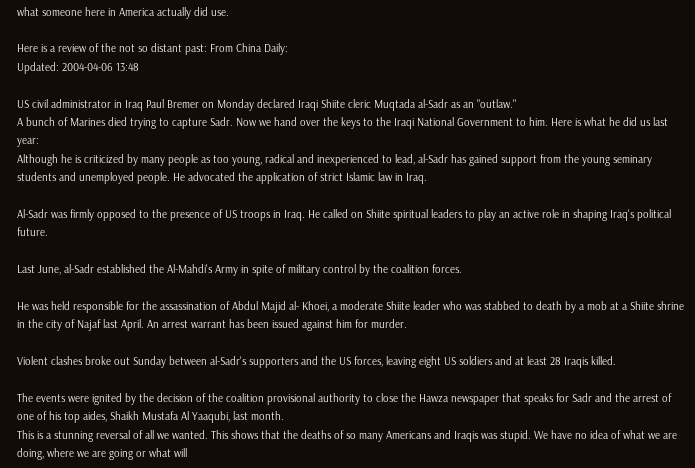what someone here in America actually did use.

Here is a review of the not so distant past: From China Daily:
Updated: 2004-04-06 13:48

US civil administrator in Iraq Paul Bremer on Monday declared Iraqi Shiite cleric Muqtada al-Sadr as an "outlaw."
A bunch of Marines died trying to capture Sadr. Now we hand over the keys to the Iraqi National Government to him. Here is what he did us last year:
Although he is criticized by many people as too young, radical and inexperienced to lead, al-Sadr has gained support from the young seminary students and unemployed people. He advocated the application of strict Islamic law in Iraq.

Al-Sadr was firmly opposed to the presence of US troops in Iraq. He called on Shiite spiritual leaders to play an active role in shaping Iraq's political future.

Last June, al-Sadr established the Al-Mahdi's Army in spite of military control by the coalition forces.

He was held responsible for the assassination of Abdul Majid al- Khoei, a moderate Shiite leader who was stabbed to death by a mob at a Shiite shrine in the city of Najaf last April. An arrest warrant has been issued against him for murder.

Violent clashes broke out Sunday between al-Sadr's supporters and the US forces, leaving eight US soldiers and at least 28 Iraqis killed.

The events were ignited by the decision of the coalition provisional authority to close the Hawza newspaper that speaks for Sadr and the arrest of one of his top aides, Shaikh Mustafa Al Yaaqubi, last month.
This is a stunning reversal of all we wanted. This shows that the deaths of so many Americans and Iraqis was stupid. We have no idea of what we are doing, where we are going or what will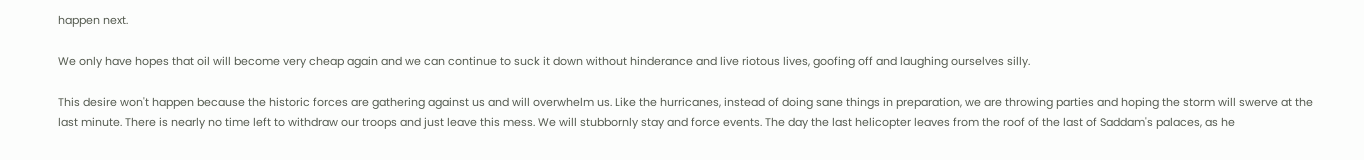happen next.

We only have hopes that oil will become very cheap again and we can continue to suck it down without hinderance and live riotous lives, goofing off and laughing ourselves silly.

This desire won't happen because the historic forces are gathering against us and will overwhelm us. Like the hurricanes, instead of doing sane things in preparation, we are throwing parties and hoping the storm will swerve at the last minute. There is nearly no time left to withdraw our troops and just leave this mess. We will stubbornly stay and force events. The day the last helicopter leaves from the roof of the last of Saddam's palaces, as he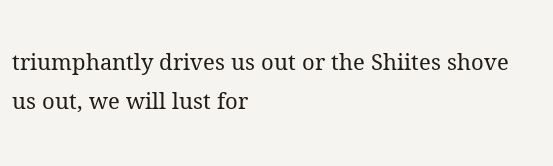triumphantly drives us out or the Shiites shove us out, we will lust for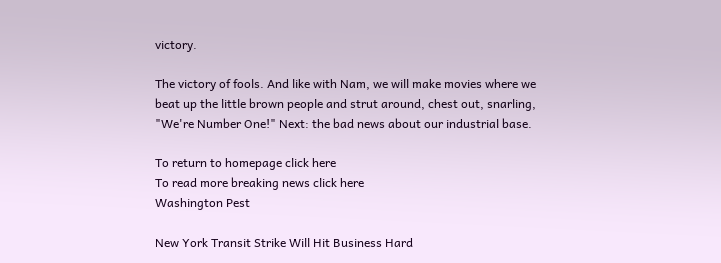victory.

The victory of fools. And like with Nam, we will make movies where we beat up the little brown people and strut around, chest out, snarling, "We're Number One!" Next: the bad news about our industrial base.

To return to homepage click here
To read more breaking news click here
Washington Pest

New York Transit Strike Will Hit Business Hard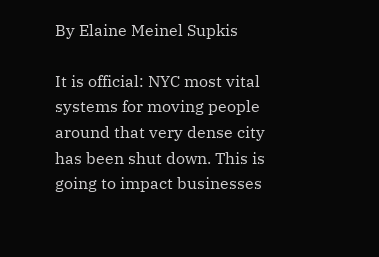By Elaine Meinel Supkis

It is official: NYC most vital systems for moving people around that very dense city has been shut down. This is going to impact businesses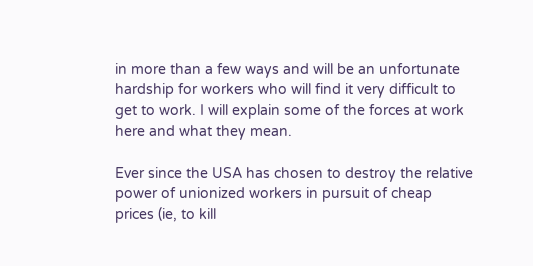in more than a few ways and will be an unfortunate hardship for workers who will find it very difficult to get to work. I will explain some of the forces at work here and what they mean.

Ever since the USA has chosen to destroy the relative power of unionized workers in pursuit of cheap prices (ie, to kill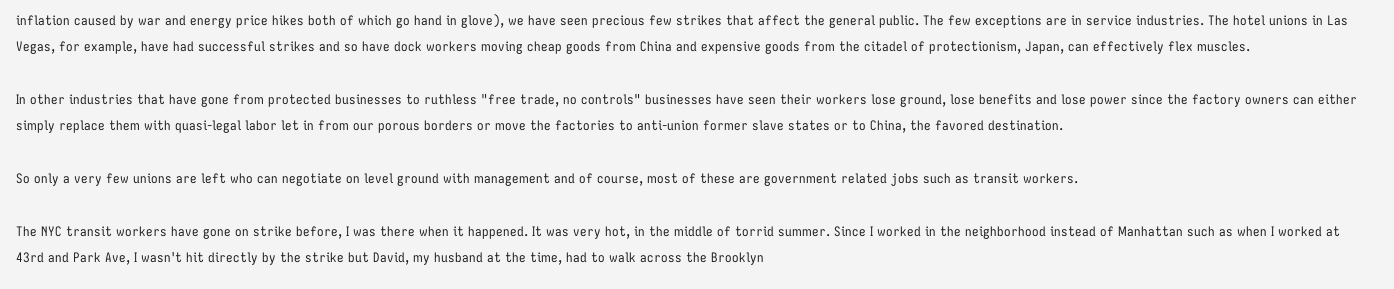inflation caused by war and energy price hikes both of which go hand in glove), we have seen precious few strikes that affect the general public. The few exceptions are in service industries. The hotel unions in Las Vegas, for example, have had successful strikes and so have dock workers moving cheap goods from China and expensive goods from the citadel of protectionism, Japan, can effectively flex muscles.

In other industries that have gone from protected businesses to ruthless "free trade, no controls" businesses have seen their workers lose ground, lose benefits and lose power since the factory owners can either simply replace them with quasi-legal labor let in from our porous borders or move the factories to anti-union former slave states or to China, the favored destination.

So only a very few unions are left who can negotiate on level ground with management and of course, most of these are government related jobs such as transit workers.

The NYC transit workers have gone on strike before, I was there when it happened. It was very hot, in the middle of torrid summer. Since I worked in the neighborhood instead of Manhattan such as when I worked at 43rd and Park Ave, I wasn't hit directly by the strike but David, my husband at the time, had to walk across the Brooklyn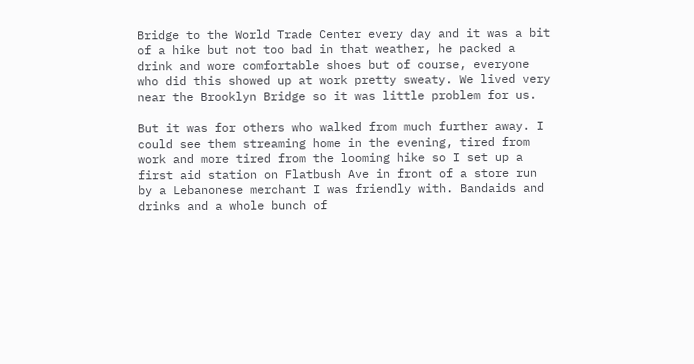Bridge to the World Trade Center every day and it was a bit of a hike but not too bad in that weather, he packed a drink and wore comfortable shoes but of course, everyone who did this showed up at work pretty sweaty. We lived very near the Brooklyn Bridge so it was little problem for us.

But it was for others who walked from much further away. I could see them streaming home in the evening, tired from work and more tired from the looming hike so I set up a first aid station on Flatbush Ave in front of a store run by a Lebanonese merchant I was friendly with. Bandaids and drinks and a whole bunch of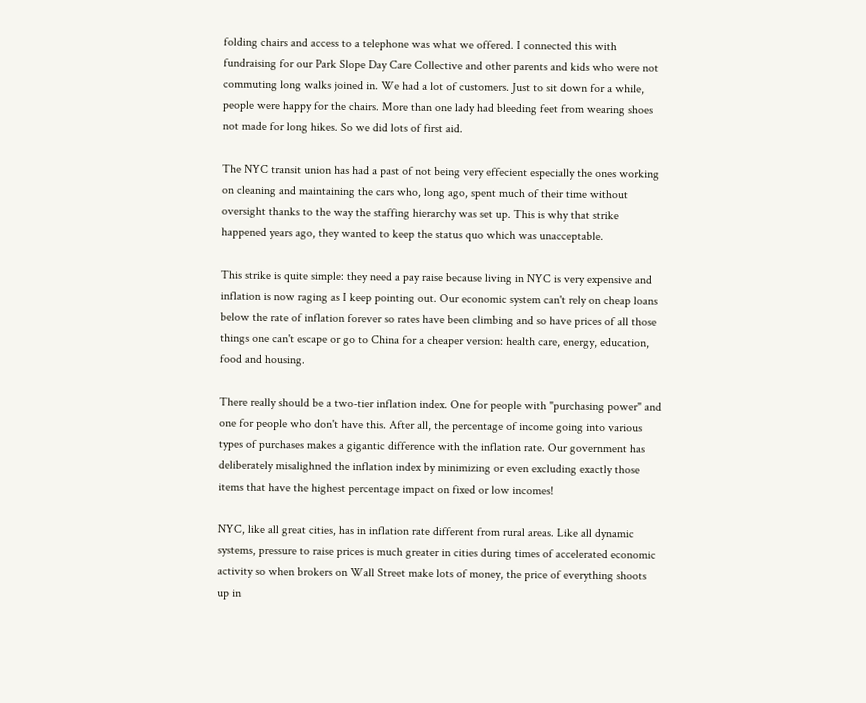folding chairs and access to a telephone was what we offered. I connected this with fundraising for our Park Slope Day Care Collective and other parents and kids who were not commuting long walks joined in. We had a lot of customers. Just to sit down for a while, people were happy for the chairs. More than one lady had bleeding feet from wearing shoes not made for long hikes. So we did lots of first aid.

The NYC transit union has had a past of not being very effecient especially the ones working on cleaning and maintaining the cars who, long ago, spent much of their time without oversight thanks to the way the staffing hierarchy was set up. This is why that strike happened years ago, they wanted to keep the status quo which was unacceptable.

This strike is quite simple: they need a pay raise because living in NYC is very expensive and inflation is now raging as I keep pointing out. Our economic system can't rely on cheap loans below the rate of inflation forever so rates have been climbing and so have prices of all those things one can't escape or go to China for a cheaper version: health care, energy, education, food and housing.

There really should be a two-tier inflation index. One for people with "purchasing power" and one for people who don't have this. After all, the percentage of income going into various types of purchases makes a gigantic difference with the inflation rate. Our government has deliberately misalighned the inflation index by minimizing or even excluding exactly those items that have the highest percentage impact on fixed or low incomes!

NYC, like all great cities, has in inflation rate different from rural areas. Like all dynamic systems, pressure to raise prices is much greater in cities during times of accelerated economic activity so when brokers on Wall Street make lots of money, the price of everything shoots up in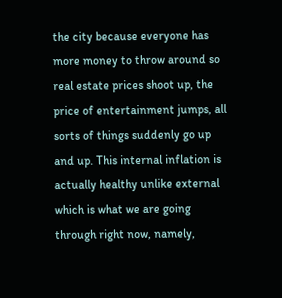the city because everyone has more money to throw around so real estate prices shoot up, the price of entertainment jumps, all sorts of things suddenly go up and up. This internal inflation is actually healthy unlike external which is what we are going through right now, namely,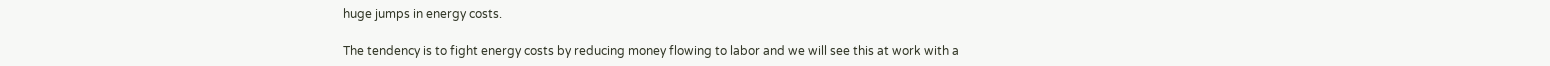huge jumps in energy costs.

The tendency is to fight energy costs by reducing money flowing to labor and we will see this at work with a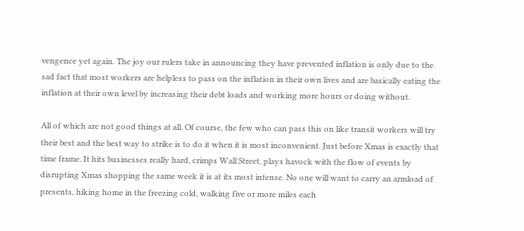vengence yet again. The joy our rulers take in announcing they have prevented inflation is only due to the sad fact that most workers are helpless to pass on the inflation in their own lives and are basically eating the inflation at their own level by increasing their debt loads and working more hours or doing without.

All of which are not good things at all. Of course, the few who can pass this on like transit workers will try their best and the best way to strike is to do it when it is most inconvenient. Just before Xmas is exactly that time frame. It hits businesses really hard, crimps Wall Street, plays havock with the flow of events by disrupting Xmas shopping the same week it is at its most intense. No one will want to carry an armload of presents, hiking home in the freezing cold, walking five or more miles each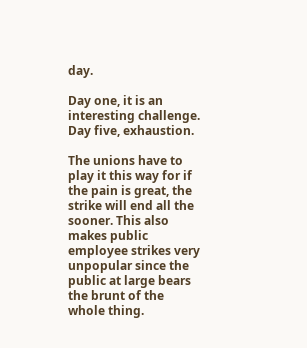day.

Day one, it is an interesting challenge. Day five, exhaustion.

The unions have to play it this way for if the pain is great, the strike will end all the sooner. This also makes public employee strikes very unpopular since the public at large bears the brunt of the whole thing.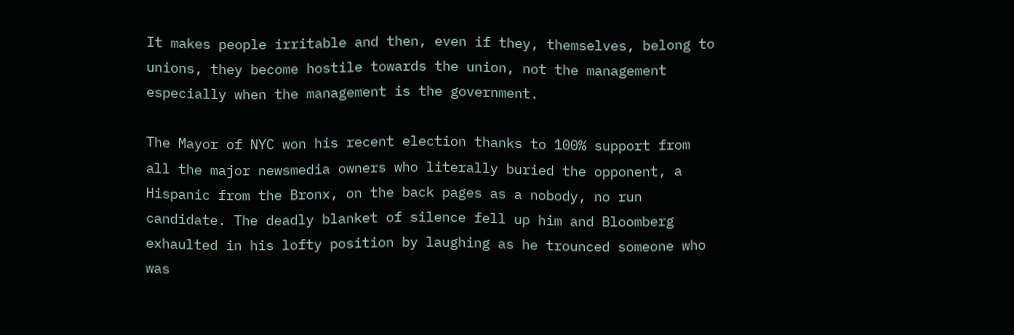It makes people irritable and then, even if they, themselves, belong to unions, they become hostile towards the union, not the management especially when the management is the government.

The Mayor of NYC won his recent election thanks to 100% support from all the major newsmedia owners who literally buried the opponent, a Hispanic from the Bronx, on the back pages as a nobody, no run candidate. The deadly blanket of silence fell up him and Bloomberg exhaulted in his lofty position by laughing as he trounced someone who was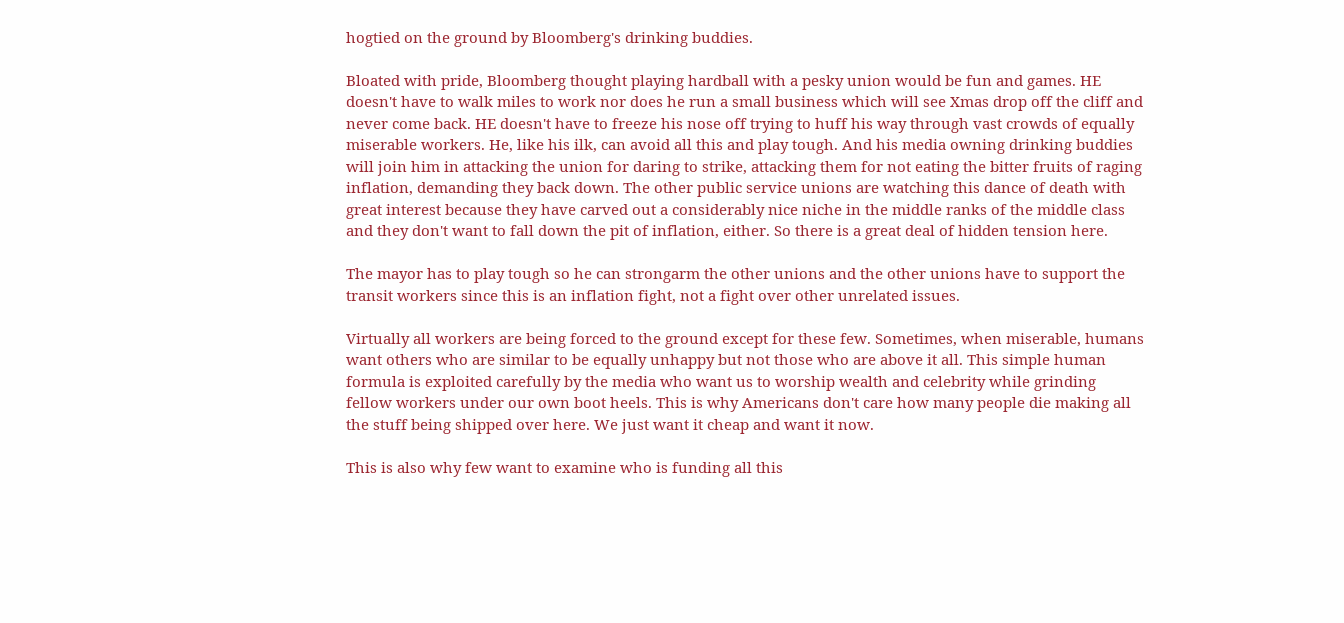hogtied on the ground by Bloomberg's drinking buddies.

Bloated with pride, Bloomberg thought playing hardball with a pesky union would be fun and games. HE doesn't have to walk miles to work nor does he run a small business which will see Xmas drop off the cliff and never come back. HE doesn't have to freeze his nose off trying to huff his way through vast crowds of equally miserable workers. He, like his ilk, can avoid all this and play tough. And his media owning drinking buddies will join him in attacking the union for daring to strike, attacking them for not eating the bitter fruits of raging inflation, demanding they back down. The other public service unions are watching this dance of death with great interest because they have carved out a considerably nice niche in the middle ranks of the middle class and they don't want to fall down the pit of inflation, either. So there is a great deal of hidden tension here.

The mayor has to play tough so he can strongarm the other unions and the other unions have to support the transit workers since this is an inflation fight, not a fight over other unrelated issues.

Virtually all workers are being forced to the ground except for these few. Sometimes, when miserable, humans want others who are similar to be equally unhappy but not those who are above it all. This simple human formula is exploited carefully by the media who want us to worship wealth and celebrity while grinding fellow workers under our own boot heels. This is why Americans don't care how many people die making all the stuff being shipped over here. We just want it cheap and want it now.

This is also why few want to examine who is funding all this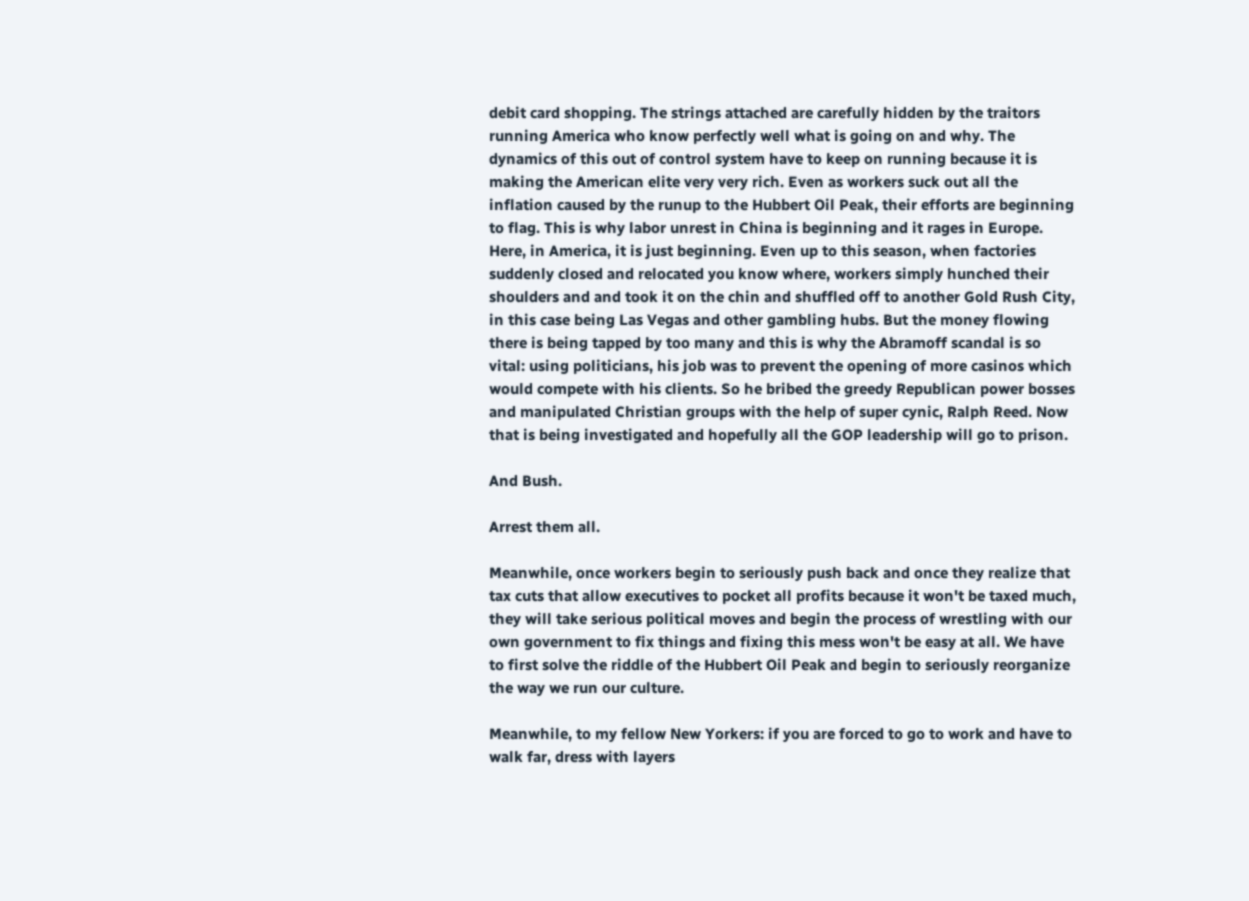debit card shopping. The strings attached are carefully hidden by the traitors running America who know perfectly well what is going on and why. The dynamics of this out of control system have to keep on running because it is making the American elite very very rich. Even as workers suck out all the inflation caused by the runup to the Hubbert Oil Peak, their efforts are beginning to flag. This is why labor unrest in China is beginning and it rages in Europe. Here, in America, it is just beginning. Even up to this season, when factories suddenly closed and relocated you know where, workers simply hunched their shoulders and and took it on the chin and shuffled off to another Gold Rush City, in this case being Las Vegas and other gambling hubs. But the money flowing there is being tapped by too many and this is why the Abramoff scandal is so vital: using politicians, his job was to prevent the opening of more casinos which would compete with his clients. So he bribed the greedy Republican power bosses and manipulated Christian groups with the help of super cynic, Ralph Reed. Now that is being investigated and hopefully all the GOP leadership will go to prison.

And Bush.

Arrest them all.

Meanwhile, once workers begin to seriously push back and once they realize that tax cuts that allow executives to pocket all profits because it won't be taxed much, they will take serious political moves and begin the process of wrestling with our own government to fix things and fixing this mess won't be easy at all. We have to first solve the riddle of the Hubbert Oil Peak and begin to seriously reorganize the way we run our culture.

Meanwhile, to my fellow New Yorkers: if you are forced to go to work and have to walk far, dress with layers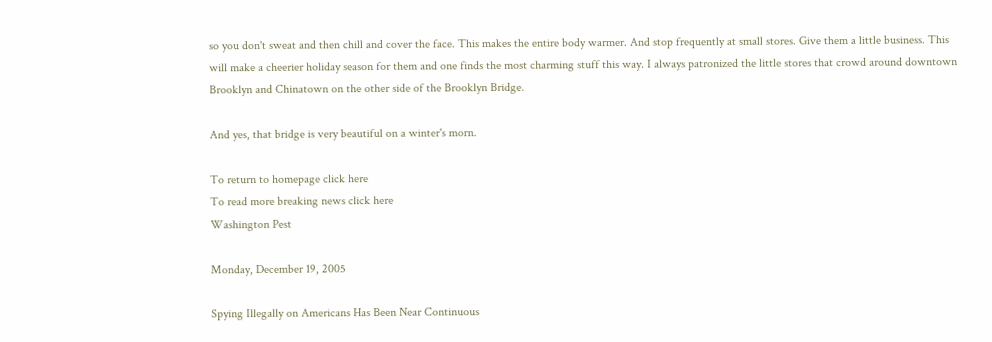so you don't sweat and then chill and cover the face. This makes the entire body warmer. And stop frequently at small stores. Give them a little business. This will make a cheerier holiday season for them and one finds the most charming stuff this way. I always patronized the little stores that crowd around downtown Brooklyn and Chinatown on the other side of the Brooklyn Bridge.

And yes, that bridge is very beautiful on a winter's morn.

To return to homepage click here
To read more breaking news click here
Washington Pest

Monday, December 19, 2005

Spying Illegally on Americans Has Been Near Continuous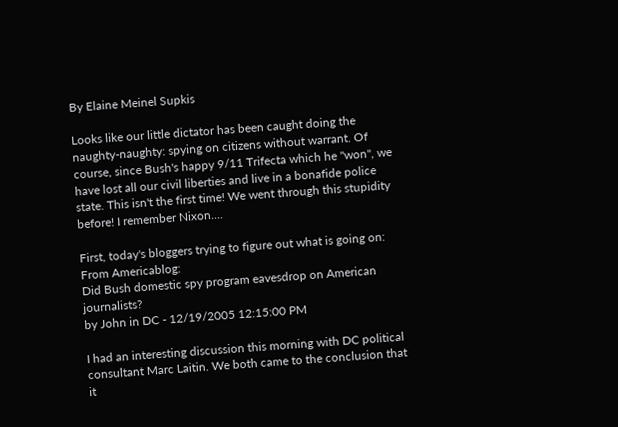By Elaine Meinel Supkis

Looks like our little dictator has been caught doing the naughty-naughty: spying on citizens without warrant. Of course, since Bush's happy 9/11 Trifecta which he "won", we have lost all our civil liberties and live in a bonafide police state. This isn't the first time! We went through this stupidity before! I remember Nixon....

First, today's bloggers trying to figure out what is going on: From Americablog:
Did Bush domestic spy program eavesdrop on American journalists?
by John in DC - 12/19/2005 12:15:00 PM

I had an interesting discussion this morning with DC political consultant Marc Laitin. We both came to the conclusion that it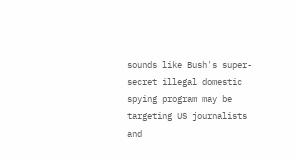sounds like Bush's super-secret illegal domestic spying program may be targeting US journalists and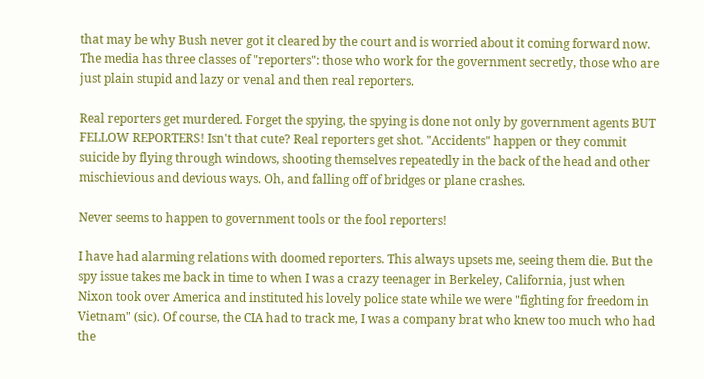that may be why Bush never got it cleared by the court and is worried about it coming forward now.
The media has three classes of "reporters": those who work for the government secretly, those who are just plain stupid and lazy or venal and then real reporters.

Real reporters get murdered. Forget the spying, the spying is done not only by government agents BUT FELLOW REPORTERS! Isn't that cute? Real reporters get shot. "Accidents" happen or they commit suicide by flying through windows, shooting themselves repeatedly in the back of the head and other mischievious and devious ways. Oh, and falling off of bridges or plane crashes.

Never seems to happen to government tools or the fool reporters!

I have had alarming relations with doomed reporters. This always upsets me, seeing them die. But the spy issue takes me back in time to when I was a crazy teenager in Berkeley, California, just when Nixon took over America and instituted his lovely police state while we were "fighting for freedom in Vietnam" (sic). Of course, the CIA had to track me, I was a company brat who knew too much who had the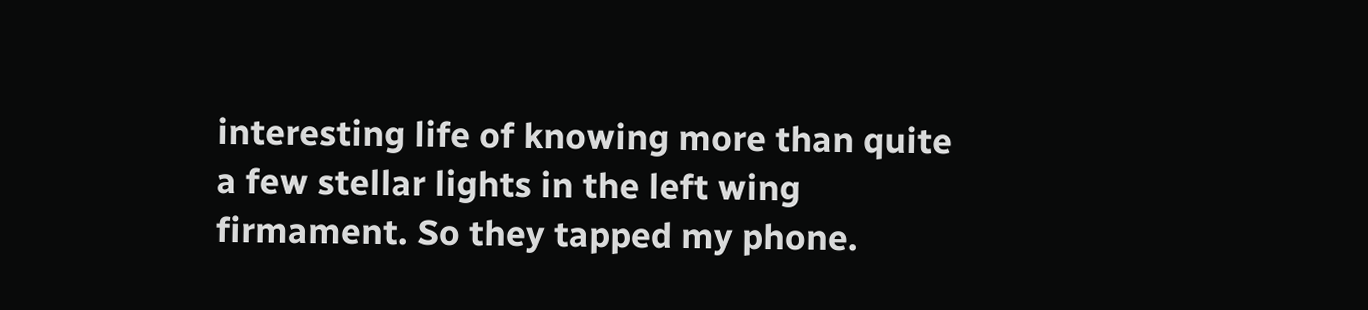interesting life of knowing more than quite a few stellar lights in the left wing firmament. So they tapped my phone.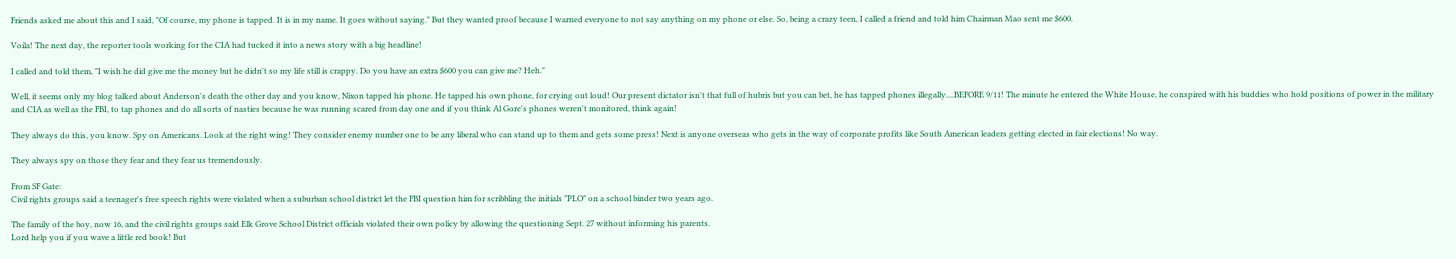Friends asked me about this and I said, "Of course, my phone is tapped. It is in my name. It goes without saying." But they wanted proof because I warned everyone to not say anything on my phone or else. So, being a crazy teen, I called a friend and told him Chairman Mao sent me $600.

Voila! The next day, the reporter tools working for the CIA had tucked it into a news story with a big headline!

I called and told them, "I wish he did give me the money but he didn't so my life still is crappy. Do you have an extra $600 you can give me? Heh."

Well, it seems only my blog talked about Anderson's death the other day and you know, Nixon tapped his phone. He tapped his own phone, for crying out loud! Our present dictator isn't that full of hubris but you can bet, he has tapped phones illegally....BEFORE 9/11! The minute he entered the White House, he conspired with his buddies who hold positions of power in the military and CIA as well as the FBI, to tap phones and do all sorts of nasties because he was running scared from day one and if you think Al Gore's phones weren't monitored, think again!

They always do this, you know. Spy on Americans. Look at the right wing! They consider enemy number one to be any liberal who can stand up to them and gets some press! Next is anyone overseas who gets in the way of corporate profits like South American leaders getting elected in fair elections! No way.

They always spy on those they fear and they fear us tremendously.

From SF Gate:
Civil rights groups said a teenager's free speech rights were violated when a suburban school district let the FBI question him for scribbling the initials "PLO" on a school binder two years ago.

The family of the boy, now 16, and the civil rights groups said Elk Grove School District officials violated their own policy by allowing the questioning Sept. 27 without informing his parents.
Lord help you if you wave a little red book! But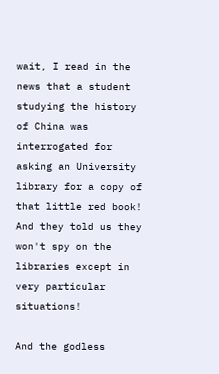wait, I read in the news that a student studying the history of China was interrogated for asking an University library for a copy of that little red book! And they told us they won't spy on the libraries except in very particular situations!

And the godless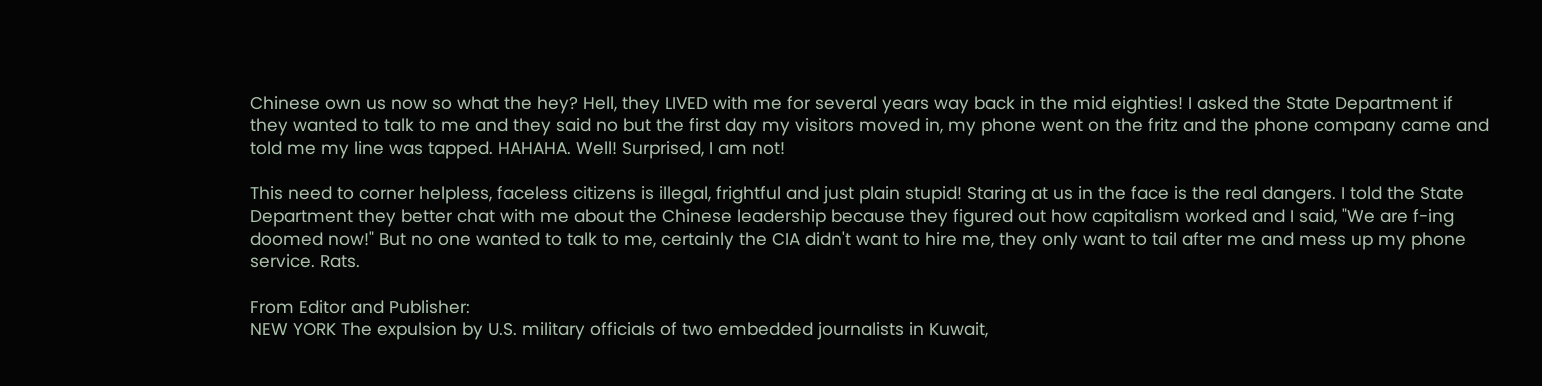Chinese own us now so what the hey? Hell, they LIVED with me for several years way back in the mid eighties! I asked the State Department if they wanted to talk to me and they said no but the first day my visitors moved in, my phone went on the fritz and the phone company came and told me my line was tapped. HAHAHA. Well! Surprised, I am not!

This need to corner helpless, faceless citizens is illegal, frightful and just plain stupid! Staring at us in the face is the real dangers. I told the State Department they better chat with me about the Chinese leadership because they figured out how capitalism worked and I said, "We are f-ing doomed now!" But no one wanted to talk to me, certainly the CIA didn't want to hire me, they only want to tail after me and mess up my phone service. Rats.

From Editor and Publisher:
NEW YORK The expulsion by U.S. military officials of two embedded journalists in Kuwait,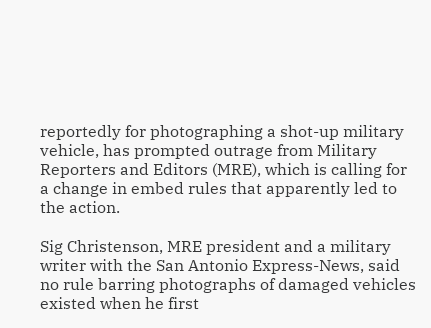reportedly for photographing a shot-up military vehicle, has prompted outrage from Military Reporters and Editors (MRE), which is calling for a change in embed rules that apparently led to the action.

Sig Christenson, MRE president and a military writer with the San Antonio Express-News, said no rule barring photographs of damaged vehicles existed when he first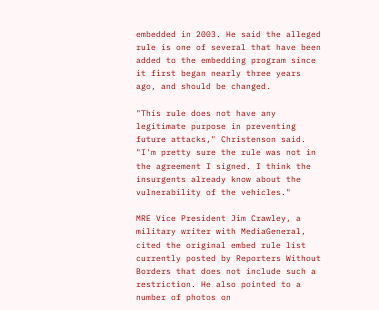embedded in 2003. He said the alleged rule is one of several that have been added to the embedding program since it first began nearly three years ago, and should be changed.

"This rule does not have any legitimate purpose in preventing future attacks," Christenson said. "I'm pretty sure the rule was not in the agreement I signed. I think the insurgents already know about the vulnerability of the vehicles."

MRE Vice President Jim Crawley, a military writer with MediaGeneral, cited the original embed rule list currently posted by Reporters Without Borders that does not include such a restriction. He also pointed to a number of photos on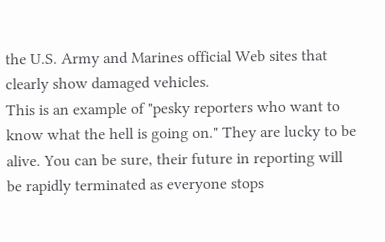the U.S. Army and Marines official Web sites that clearly show damaged vehicles.
This is an example of "pesky reporters who want to know what the hell is going on." They are lucky to be alive. You can be sure, their future in reporting will be rapidly terminated as everyone stops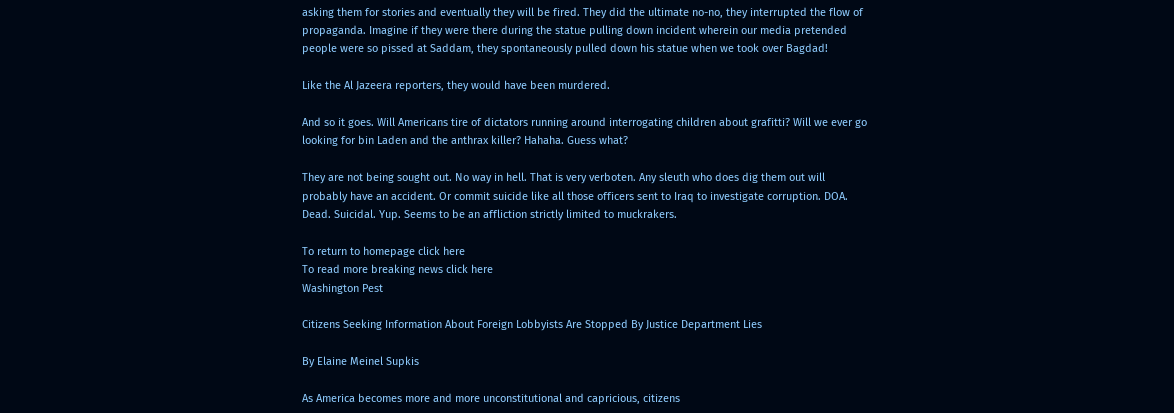asking them for stories and eventually they will be fired. They did the ultimate no-no, they interrupted the flow of propaganda. Imagine if they were there during the statue pulling down incident wherein our media pretended people were so pissed at Saddam, they spontaneously pulled down his statue when we took over Bagdad!

Like the Al Jazeera reporters, they would have been murdered.

And so it goes. Will Americans tire of dictators running around interrogating children about grafitti? Will we ever go looking for bin Laden and the anthrax killer? Hahaha. Guess what?

They are not being sought out. No way in hell. That is very verboten. Any sleuth who does dig them out will probably have an accident. Or commit suicide like all those officers sent to Iraq to investigate corruption. DOA. Dead. Suicidal. Yup. Seems to be an affliction strictly limited to muckrakers.

To return to homepage click here
To read more breaking news click here
Washington Pest

Citizens Seeking Information About Foreign Lobbyists Are Stopped By Justice Department Lies

By Elaine Meinel Supkis

As America becomes more and more unconstitutional and capricious, citizens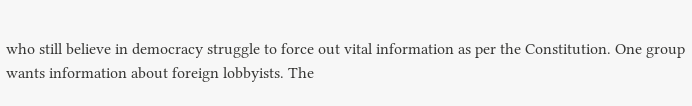who still believe in democracy struggle to force out vital information as per the Constitution. One group wants information about foreign lobbyists. The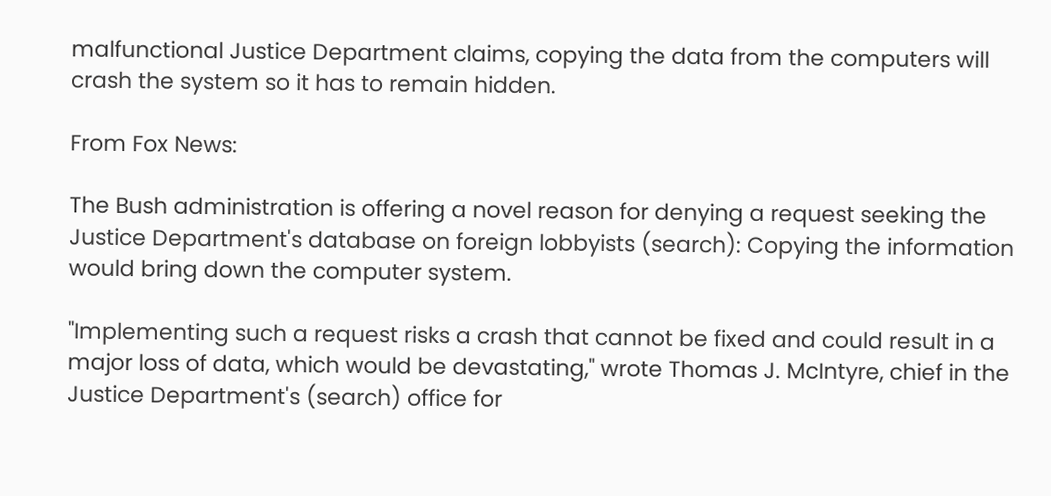malfunctional Justice Department claims, copying the data from the computers will crash the system so it has to remain hidden.

From Fox News:

The Bush administration is offering a novel reason for denying a request seeking the Justice Department's database on foreign lobbyists (search): Copying the information would bring down the computer system.

"Implementing such a request risks a crash that cannot be fixed and could result in a major loss of data, which would be devastating," wrote Thomas J. McIntyre, chief in the Justice Department's (search) office for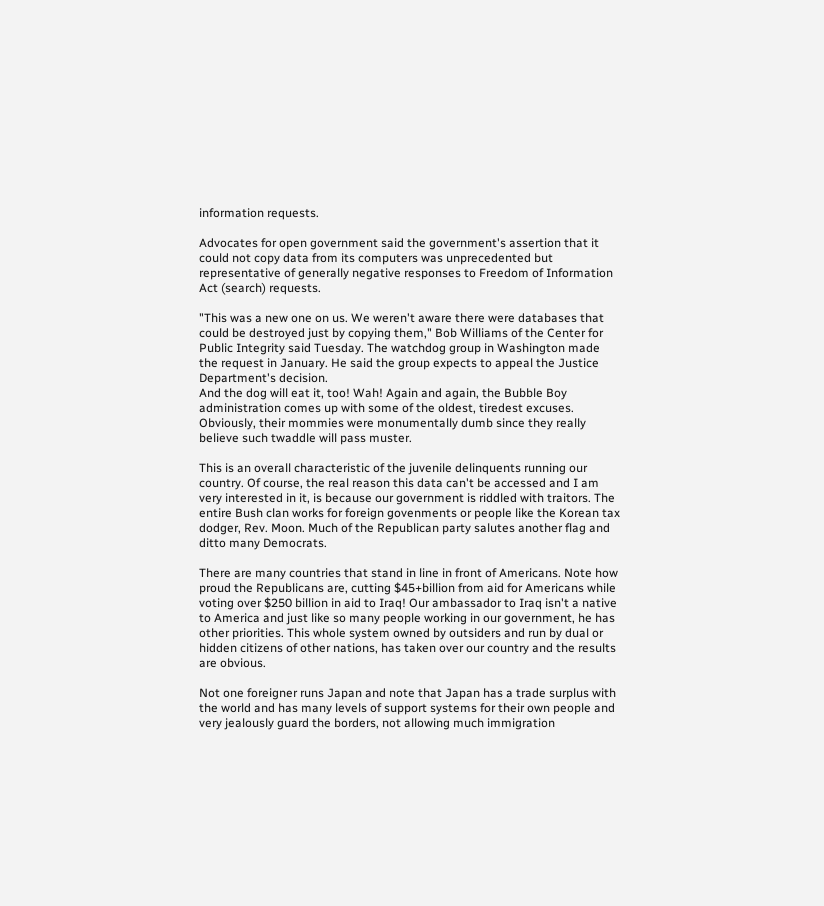information requests.

Advocates for open government said the government's assertion that it could not copy data from its computers was unprecedented but representative of generally negative responses to Freedom of Information Act (search) requests.

"This was a new one on us. We weren't aware there were databases that could be destroyed just by copying them," Bob Williams of the Center for Public Integrity said Tuesday. The watchdog group in Washington made the request in January. He said the group expects to appeal the Justice Department's decision.
And the dog will eat it, too! Wah! Again and again, the Bubble Boy administration comes up with some of the oldest, tiredest excuses. Obviously, their mommies were monumentally dumb since they really believe such twaddle will pass muster.

This is an overall characteristic of the juvenile delinquents running our country. Of course, the real reason this data can't be accessed and I am very interested in it, is because our government is riddled with traitors. The entire Bush clan works for foreign govenments or people like the Korean tax dodger, Rev. Moon. Much of the Republican party salutes another flag and ditto many Democrats.

There are many countries that stand in line in front of Americans. Note how proud the Republicans are, cutting $45+billion from aid for Americans while voting over $250 billion in aid to Iraq! Our ambassador to Iraq isn't a native to America and just like so many people working in our government, he has other priorities. This whole system owned by outsiders and run by dual or hidden citizens of other nations, has taken over our country and the results are obvious.

Not one foreigner runs Japan and note that Japan has a trade surplus with the world and has many levels of support systems for their own people and very jealously guard the borders, not allowing much immigration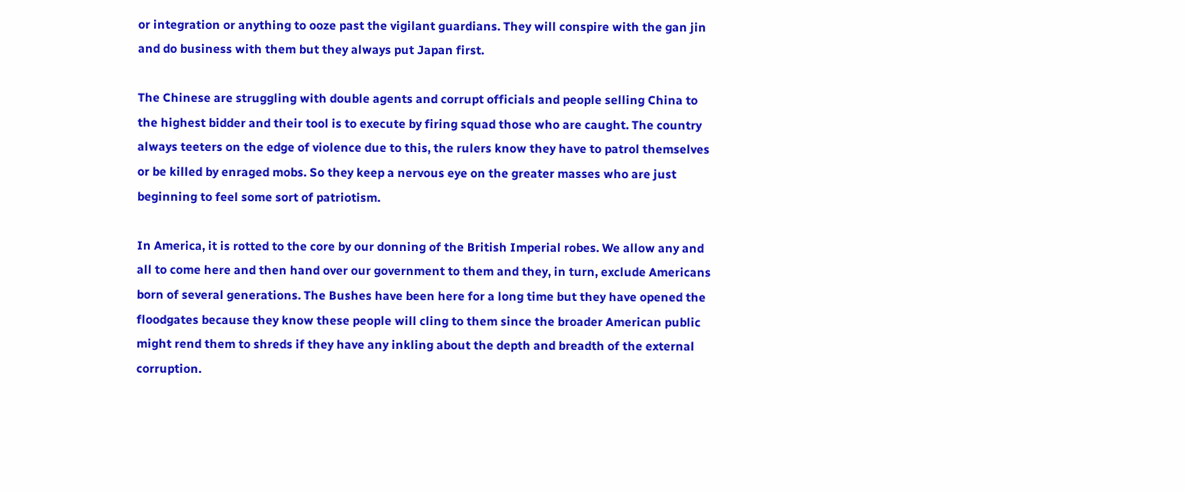or integration or anything to ooze past the vigilant guardians. They will conspire with the gan jin and do business with them but they always put Japan first.

The Chinese are struggling with double agents and corrupt officials and people selling China to the highest bidder and their tool is to execute by firing squad those who are caught. The country always teeters on the edge of violence due to this, the rulers know they have to patrol themselves or be killed by enraged mobs. So they keep a nervous eye on the greater masses who are just beginning to feel some sort of patriotism.

In America, it is rotted to the core by our donning of the British Imperial robes. We allow any and all to come here and then hand over our government to them and they, in turn, exclude Americans born of several generations. The Bushes have been here for a long time but they have opened the floodgates because they know these people will cling to them since the broader American public might rend them to shreds if they have any inkling about the depth and breadth of the external corruption.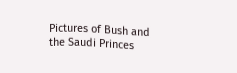Pictures of Bush and the Saudi Princes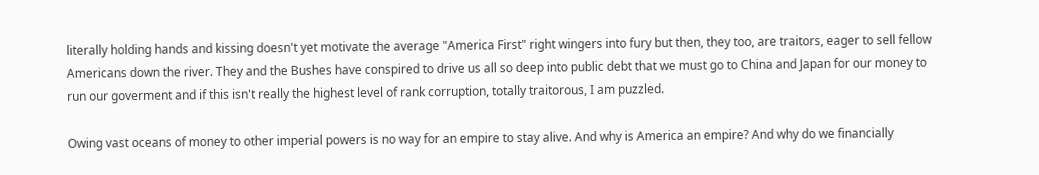literally holding hands and kissing doesn't yet motivate the average "America First" right wingers into fury but then, they too, are traitors, eager to sell fellow Americans down the river. They and the Bushes have conspired to drive us all so deep into public debt that we must go to China and Japan for our money to run our goverment and if this isn't really the highest level of rank corruption, totally traitorous, I am puzzled.

Owing vast oceans of money to other imperial powers is no way for an empire to stay alive. And why is America an empire? And why do we financially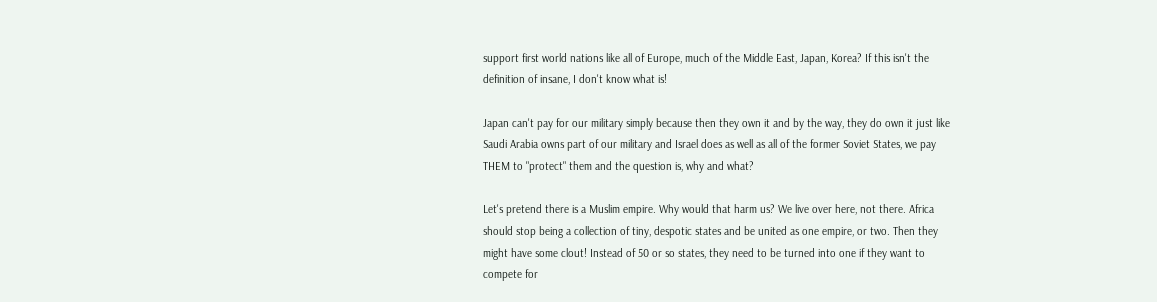support first world nations like all of Europe, much of the Middle East, Japan, Korea? If this isn't the definition of insane, I don't know what is!

Japan can't pay for our military simply because then they own it and by the way, they do own it just like Saudi Arabia owns part of our military and Israel does as well as all of the former Soviet States, we pay THEM to "protect" them and the question is, why and what?

Let's pretend there is a Muslim empire. Why would that harm us? We live over here, not there. Africa should stop being a collection of tiny, despotic states and be united as one empire, or two. Then they might have some clout! Instead of 50 or so states, they need to be turned into one if they want to compete for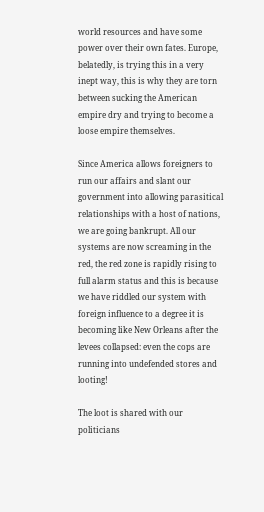world resources and have some power over their own fates. Europe, belatedly, is trying this in a very inept way, this is why they are torn between sucking the American empire dry and trying to become a loose empire themselves.

Since America allows foreigners to run our affairs and slant our government into allowing parasitical relationships with a host of nations, we are going bankrupt. All our systems are now screaming in the red, the red zone is rapidly rising to full alarm status and this is because we have riddled our system with foreign influence to a degree it is becoming like New Orleans after the levees collapsed: even the cops are running into undefended stores and looting!

The loot is shared with our politicians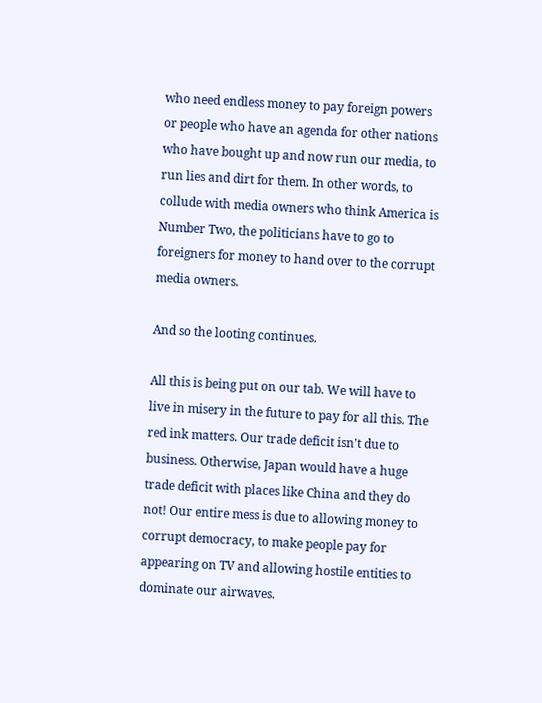who need endless money to pay foreign powers or people who have an agenda for other nations who have bought up and now run our media, to run lies and dirt for them. In other words, to collude with media owners who think America is Number Two, the politicians have to go to foreigners for money to hand over to the corrupt media owners.

And so the looting continues.

All this is being put on our tab. We will have to live in misery in the future to pay for all this. The red ink matters. Our trade deficit isn't due to business. Otherwise, Japan would have a huge trade deficit with places like China and they do not! Our entire mess is due to allowing money to corrupt democracy, to make people pay for appearing on TV and allowing hostile entities to dominate our airwaves.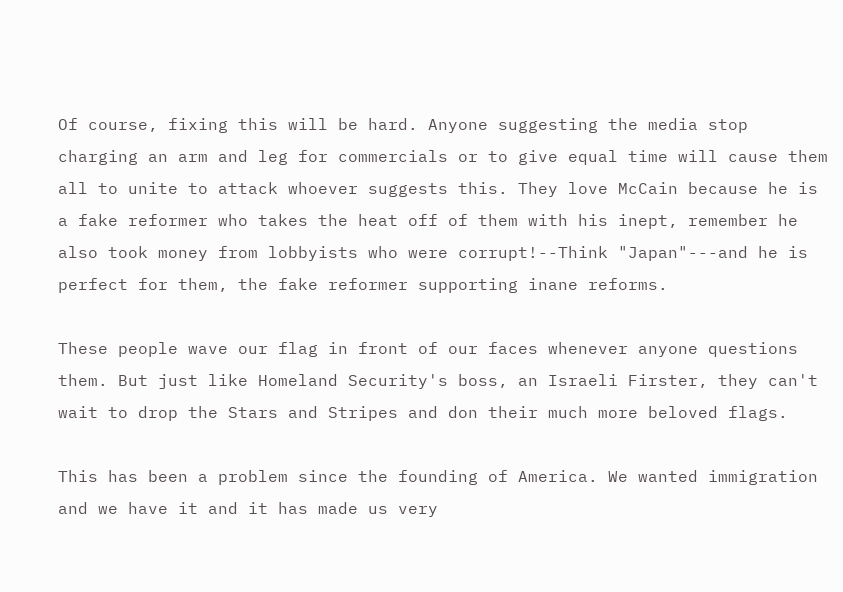Of course, fixing this will be hard. Anyone suggesting the media stop charging an arm and leg for commercials or to give equal time will cause them all to unite to attack whoever suggests this. They love McCain because he is a fake reformer who takes the heat off of them with his inept, remember he also took money from lobbyists who were corrupt!--Think "Japan"---and he is perfect for them, the fake reformer supporting inane reforms.

These people wave our flag in front of our faces whenever anyone questions them. But just like Homeland Security's boss, an Israeli Firster, they can't wait to drop the Stars and Stripes and don their much more beloved flags.

This has been a problem since the founding of America. We wanted immigration and we have it and it has made us very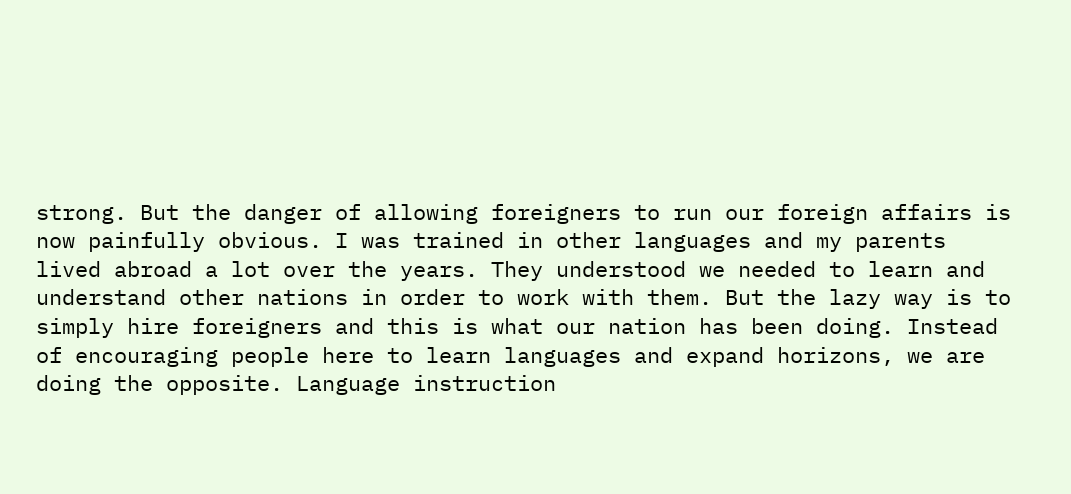strong. But the danger of allowing foreigners to run our foreign affairs is now painfully obvious. I was trained in other languages and my parents lived abroad a lot over the years. They understood we needed to learn and understand other nations in order to work with them. But the lazy way is to simply hire foreigners and this is what our nation has been doing. Instead of encouraging people here to learn languages and expand horizons, we are doing the opposite. Language instruction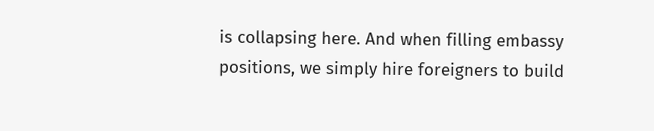is collapsing here. And when filling embassy positions, we simply hire foreigners to build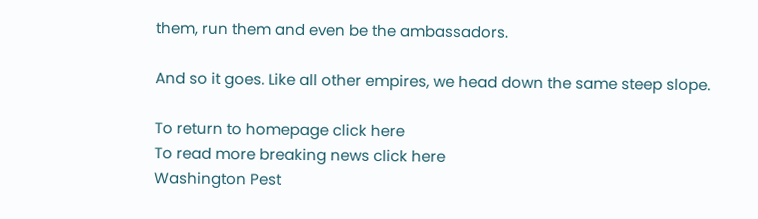them, run them and even be the ambassadors.

And so it goes. Like all other empires, we head down the same steep slope.

To return to homepage click here
To read more breaking news click here
Washington Pest